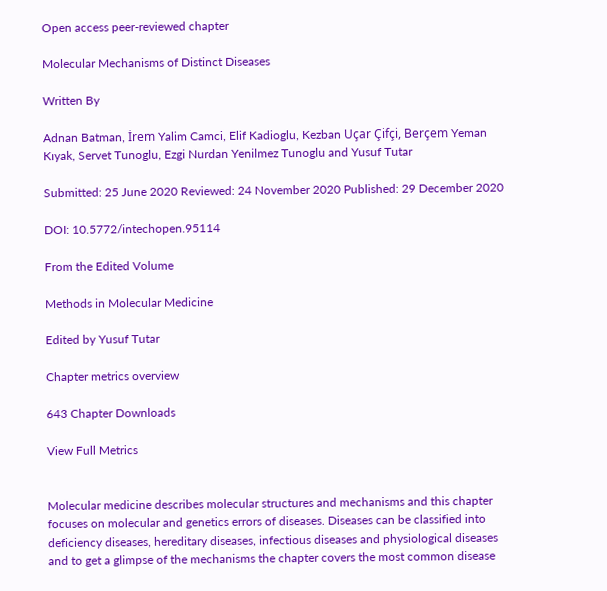Open access peer-reviewed chapter

Molecular Mechanisms of Distinct Diseases

Written By

Adnan Batman, İrem Yalim Camci, Elif Kadioglu, Kezban Uçar Çifçi, Berçem Yeman Kıyak, Servet Tunoglu, Ezgi Nurdan Yenilmez Tunoglu and Yusuf Tutar

Submitted: 25 June 2020 Reviewed: 24 November 2020 Published: 29 December 2020

DOI: 10.5772/intechopen.95114

From the Edited Volume

Methods in Molecular Medicine

Edited by Yusuf Tutar

Chapter metrics overview

643 Chapter Downloads

View Full Metrics


Molecular medicine describes molecular structures and mechanisms and this chapter focuses on molecular and genetics errors of diseases. Diseases can be classified into deficiency diseases, hereditary diseases, infectious diseases and physiological diseases and to get a glimpse of the mechanisms the chapter covers the most common disease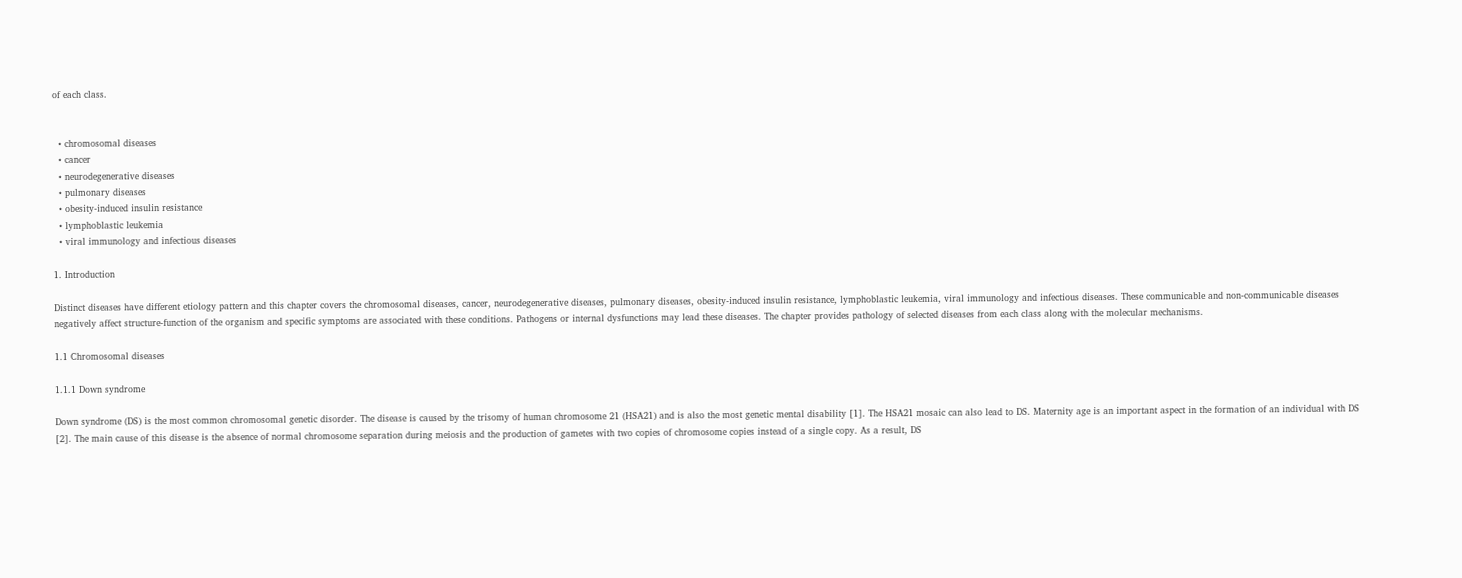of each class.


  • chromosomal diseases
  • cancer
  • neurodegenerative diseases
  • pulmonary diseases
  • obesity-induced insulin resistance
  • lymphoblastic leukemia
  • viral immunology and infectious diseases

1. Introduction

Distinct diseases have different etiology pattern and this chapter covers the chromosomal diseases, cancer, neurodegenerative diseases, pulmonary diseases, obesity-induced insulin resistance, lymphoblastic leukemia, viral immunology and infectious diseases. These communicable and non-communicable diseases negatively affect structure-function of the organism and specific symptoms are associated with these conditions. Pathogens or internal dysfunctions may lead these diseases. The chapter provides pathology of selected diseases from each class along with the molecular mechanisms.

1.1 Chromosomal diseases

1.1.1 Down syndrome

Down syndrome (DS) is the most common chromosomal genetic disorder. The disease is caused by the trisomy of human chromosome 21 (HSA21) and is also the most genetic mental disability [1]. The HSA21 mosaic can also lead to DS. Maternity age is an important aspect in the formation of an individual with DS [2]. The main cause of this disease is the absence of normal chromosome separation during meiosis and the production of gametes with two copies of chromosome copies instead of a single copy. As a result, DS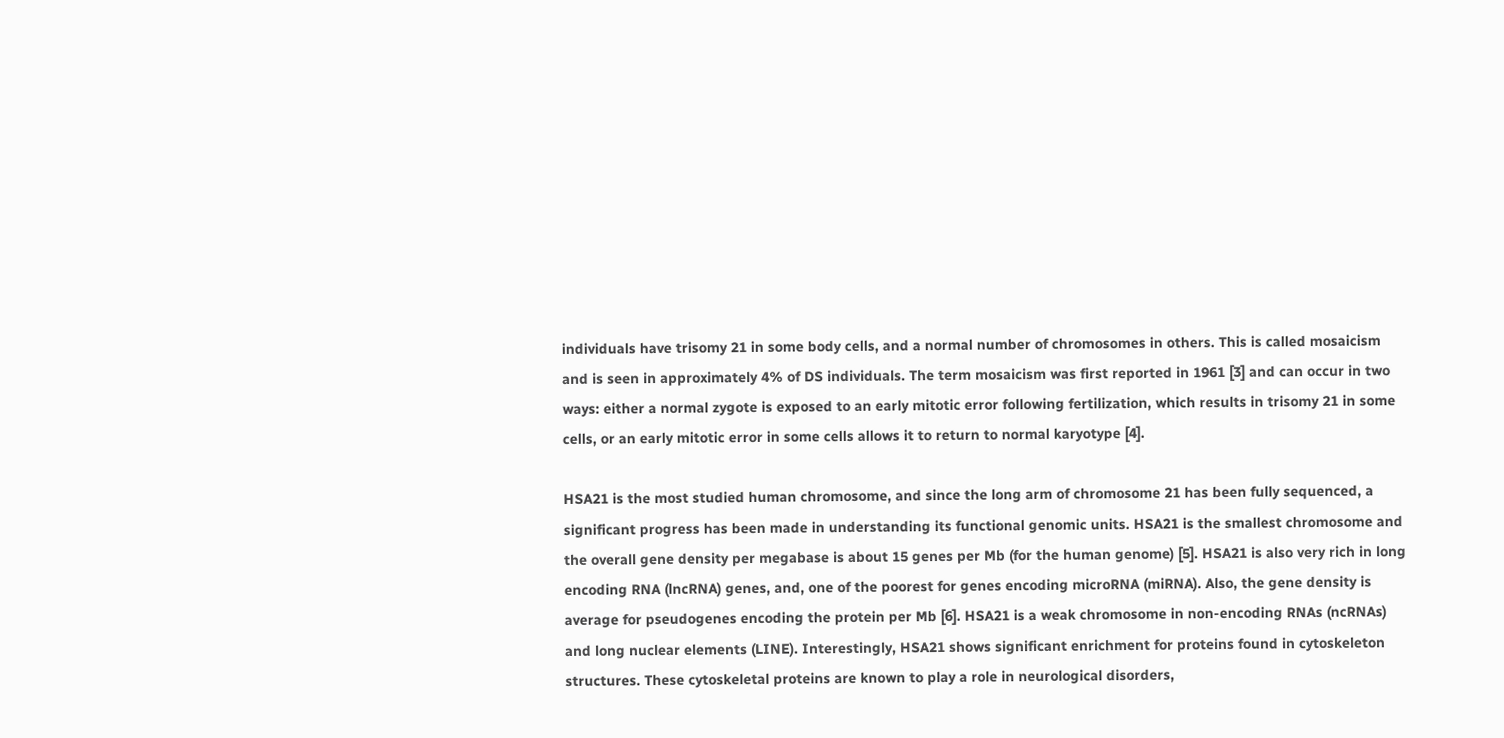individuals have trisomy 21 in some body cells, and a normal number of chromosomes in others. This is called mosaicism and is seen in approximately 4% of DS individuals. The term mosaicism was first reported in 1961 [3] and can occur in two ways: either a normal zygote is exposed to an early mitotic error following fertilization, which results in trisomy 21 in some cells, or an early mitotic error in some cells allows it to return to normal karyotype [4].

HSA21 is the most studied human chromosome, and since the long arm of chromosome 21 has been fully sequenced, a significant progress has been made in understanding its functional genomic units. HSA21 is the smallest chromosome and the overall gene density per megabase is about 15 genes per Mb (for the human genome) [5]. HSA21 is also very rich in long encoding RNA (lncRNA) genes, and, one of the poorest for genes encoding microRNA (miRNA). Also, the gene density is average for pseudogenes encoding the protein per Mb [6]. HSA21 is a weak chromosome in non-encoding RNAs (ncRNAs) and long nuclear elements (LINE). Interestingly, HSA21 shows significant enrichment for proteins found in cytoskeleton structures. These cytoskeletal proteins are known to play a role in neurological disorders,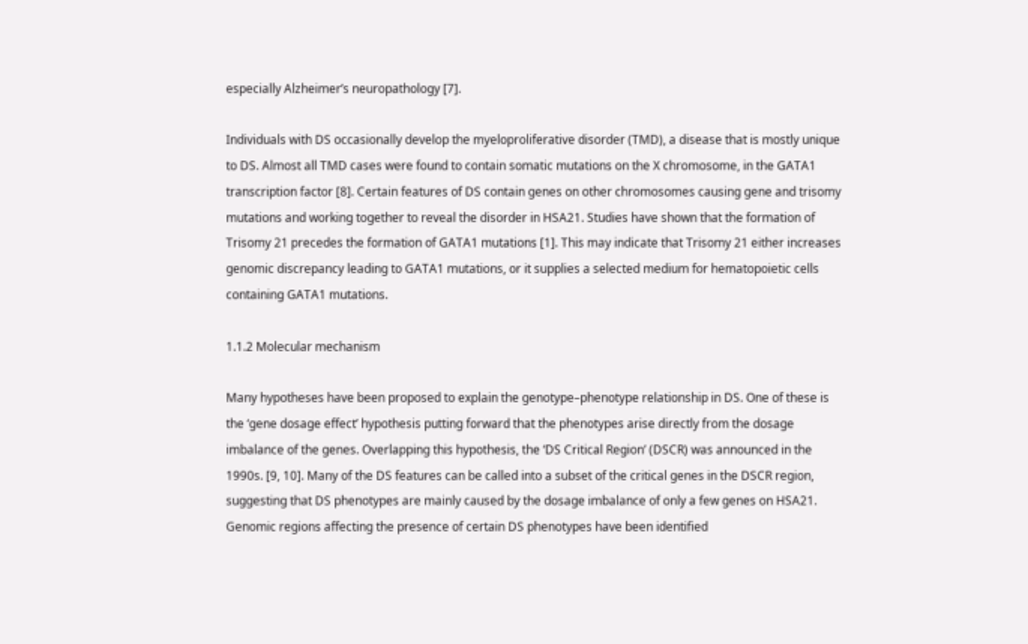especially Alzheimer’s neuropathology [7].

Individuals with DS occasionally develop the myeloproliferative disorder (TMD), a disease that is mostly unique to DS. Almost all TMD cases were found to contain somatic mutations on the X chromosome, in the GATA1 transcription factor [8]. Certain features of DS contain genes on other chromosomes causing gene and trisomy mutations and working together to reveal the disorder in HSA21. Studies have shown that the formation of Trisomy 21 precedes the formation of GATA1 mutations [1]. This may indicate that Trisomy 21 either increases genomic discrepancy leading to GATA1 mutations, or it supplies a selected medium for hematopoietic cells containing GATA1 mutations.

1.1.2 Molecular mechanism

Many hypotheses have been proposed to explain the genotype–phenotype relationship in DS. One of these is the ‘gene dosage effect’ hypothesis putting forward that the phenotypes arise directly from the dosage imbalance of the genes. Overlapping this hypothesis, the ‘DS Critical Region’ (DSCR) was announced in the 1990s. [9, 10]. Many of the DS features can be called into a subset of the critical genes in the DSCR region, suggesting that DS phenotypes are mainly caused by the dosage imbalance of only a few genes on HSA21. Genomic regions affecting the presence of certain DS phenotypes have been identified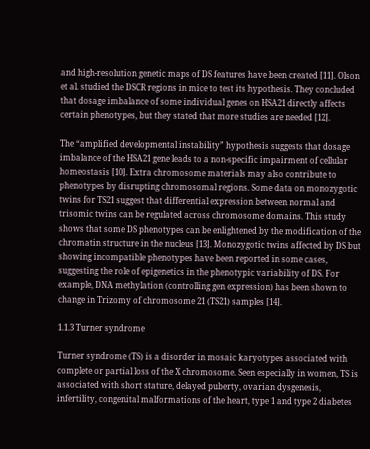and high-resolution genetic maps of DS features have been created [11]. Olson et al. studied the DSCR regions in mice to test its hypothesis. They concluded that dosage imbalance of some individual genes on HSA21 directly affects certain phenotypes, but they stated that more studies are needed [12].

The “amplified developmental instability” hypothesis suggests that dosage imbalance of the HSA21 gene leads to a non-specific impairment of cellular homeostasis [10]. Extra chromosome materials may also contribute to phenotypes by disrupting chromosomal regions. Some data on monozygotic twins for TS21 suggest that differential expression between normal and trisomic twins can be regulated across chromosome domains. This study shows that some DS phenotypes can be enlightened by the modification of the chromatin structure in the nucleus [13]. Monozygotic twins affected by DS but showing incompatible phenotypes have been reported in some cases, suggesting the role of epigenetics in the phenotypic variability of DS. For example, DNA methylation (controlling gen expression) has been shown to change in Trizomy of chromosome 21 (TS21) samples [14].

1.1.3 Turner syndrome

Turner syndrome (TS) is a disorder in mosaic karyotypes associated with complete or partial loss of the X chromosome. Seen especially in women, TS is associated with short stature, delayed puberty, ovarian dysgenesis, infertility, congenital malformations of the heart, type 1 and type 2 diabetes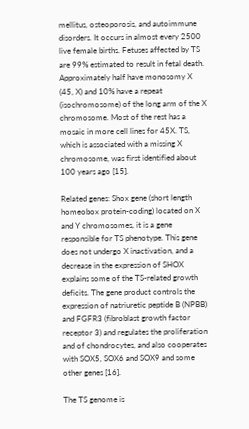mellitus, osteoporosis, and autoimmune disorders. It occurs in almost every 2500 live female births. Fetuses affected by TS are 99% estimated to result in fetal death. Approximately half have monosomy X (45, X) and 10% have a repeat (isochromosome) of the long arm of the X chromosome. Most of the rest has a mosaic in more cell lines for 45X. TS, which is associated with a missing X chromosome, was first identified about 100 years ago [15].

Related genes: Shox gene (short length homeobox protein-coding) located on X and Y chromosomes, it is a gene responsible for TS phenotype. This gene does not undergo X inactivation, and a decrease in the expression of SHOX explains some of the TS-related growth deficits. The gene product controls the expression of natriuretic peptide B (NPBB) and FGFR3 (fibroblast growth factor receptor 3) and regulates the proliferation and of chondrocytes, and also cooperates with SOX5, SOX6 and SOX9 and some other genes [16].

The TS genome is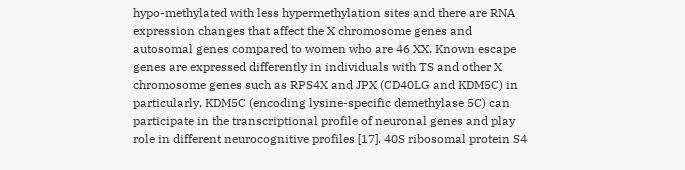hypo-methylated with less hypermethylation sites and there are RNA expression changes that affect the X chromosome genes and autosomal genes compared to women who are 46 XX. Known escape genes are expressed differently in individuals with TS and other X chromosome genes such as RPS4X and JPX (CD40LG and KDM5C) in particularly, KDM5C (encoding lysine-specific demethylase 5C) can participate in the transcriptional profile of neuronal genes and play role in different neurocognitive profiles [17]. 40S ribosomal protein S4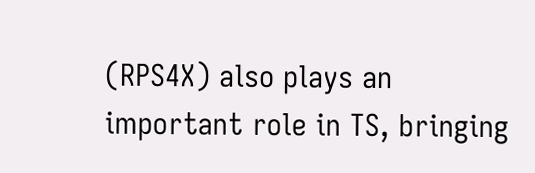(RPS4X) also plays an important role in TS, bringing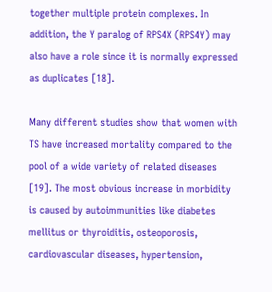together multiple protein complexes. In addition, the Y paralog of RPS4X (RPS4Y) may also have a role since it is normally expressed as duplicates [18].

Many different studies show that women with TS have increased mortality compared to the pool of a wide variety of related diseases [19]. The most obvious increase in morbidity is caused by autoimmunities like diabetes mellitus or thyroiditis, osteoporosis, cardiovascular diseases, hypertension,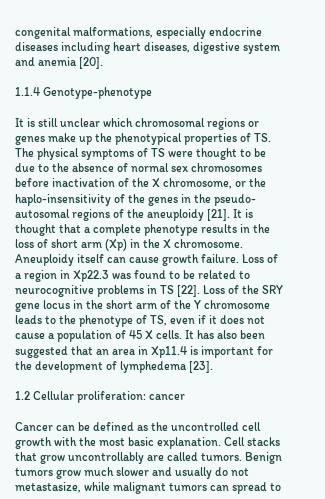congenital malformations, especially endocrine diseases including heart diseases, digestive system and anemia [20].

1.1.4 Genotype-phenotype

It is still unclear which chromosomal regions or genes make up the phenotypical properties of TS. The physical symptoms of TS were thought to be due to the absence of normal sex chromosomes before inactivation of the X chromosome, or the haplo-insensitivity of the genes in the pseudo-autosomal regions of the aneuploidy [21]. It is thought that a complete phenotype results in the loss of short arm (Xp) in the X chromosome. Aneuploidy itself can cause growth failure. Loss of a region in Xp22.3 was found to be related to neurocognitive problems in TS [22]. Loss of the SRY gene locus in the short arm of the Y chromosome leads to the phenotype of TS, even if it does not cause a population of 45 X cells. It has also been suggested that an area in Xp11.4 is important for the development of lymphedema [23].

1.2 Cellular proliferation: cancer

Cancer can be defined as the uncontrolled cell growth with the most basic explanation. Cell stacks that grow uncontrollably are called tumors. Benign tumors grow much slower and usually do not metastasize, while malignant tumors can spread to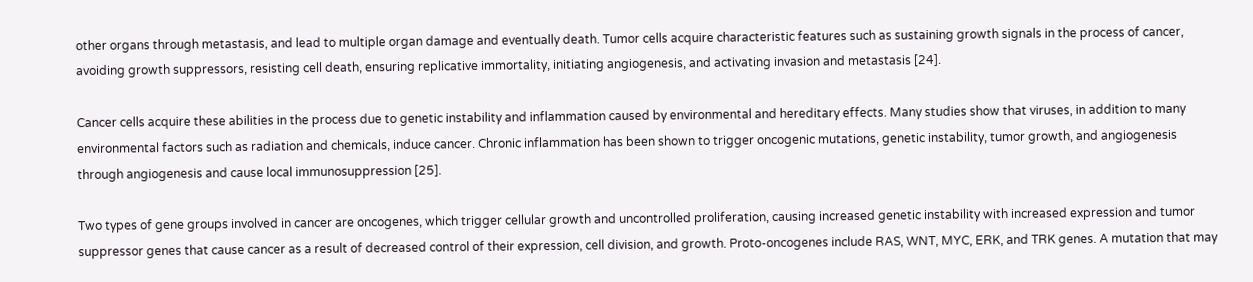other organs through metastasis, and lead to multiple organ damage and eventually death. Tumor cells acquire characteristic features such as sustaining growth signals in the process of cancer, avoiding growth suppressors, resisting cell death, ensuring replicative immortality, initiating angiogenesis, and activating invasion and metastasis [24].

Cancer cells acquire these abilities in the process due to genetic instability and inflammation caused by environmental and hereditary effects. Many studies show that viruses, in addition to many environmental factors such as radiation and chemicals, induce cancer. Chronic inflammation has been shown to trigger oncogenic mutations, genetic instability, tumor growth, and angiogenesis through angiogenesis and cause local immunosuppression [25].

Two types of gene groups involved in cancer are oncogenes, which trigger cellular growth and uncontrolled proliferation, causing increased genetic instability with increased expression and tumor suppressor genes that cause cancer as a result of decreased control of their expression, cell division, and growth. Proto-oncogenes include RAS, WNT, MYC, ERK, and TRK genes. A mutation that may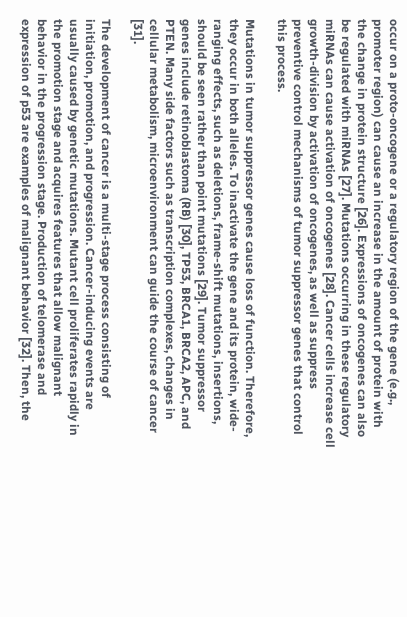occur on a proto-oncogene or a regulatory region of the gene (e.g., promoter region) can cause an increase in the amount of protein with the change in protein structure [26]. Expressions of oncogenes can also be regulated with miRNAs [27]. Mutations occurring in these regulatory miRNAs can cause activation of oncogenes [28]. Cancer cells increase cell growth-division by activation of oncogenes, as well as suppress preventive control mechanisms of tumor suppressor genes that control this process.

Mutations in tumor suppressor genes cause loss of function. Therefore, they occur in both alleles. To inactivate the gene and its protein, wide-ranging effects, such as deletions, frame-shift mutations, insertions, should be seen rather than point mutations [29]. Tumor suppressor genes include retinoblastoma (RB) [30], TP53, BRCA1, BRCA2, APC, and PTEN. Many side factors such as transcription complexes, changes in cellular metabolism, microenvironment can guide the course of cancer [31].

The development of cancer is a multi-stage process consisting of initiation, promotion, and progression. Cancer-inducing events are usually caused by genetic mutations. Mutant cell proliferates rapidly in the promotion stage and acquires features that allow malignant behavior in the progression stage. Production of telomerase and expression of p53 are examples of malignant behavior [32]. Then, the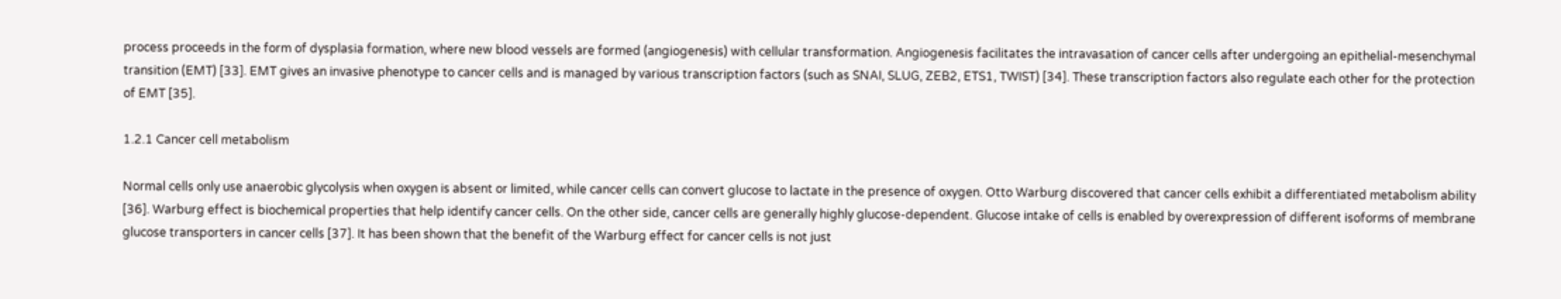process proceeds in the form of dysplasia formation, where new blood vessels are formed (angiogenesis) with cellular transformation. Angiogenesis facilitates the intravasation of cancer cells after undergoing an epithelial-mesenchymal transition (EMT) [33]. EMT gives an invasive phenotype to cancer cells and is managed by various transcription factors (such as SNAI, SLUG, ZEB2, ETS1, TWIST) [34]. These transcription factors also regulate each other for the protection of EMT [35].

1.2.1 Cancer cell metabolism

Normal cells only use anaerobic glycolysis when oxygen is absent or limited, while cancer cells can convert glucose to lactate in the presence of oxygen. Otto Warburg discovered that cancer cells exhibit a differentiated metabolism ability [36]. Warburg effect is biochemical properties that help identify cancer cells. On the other side, cancer cells are generally highly glucose-dependent. Glucose intake of cells is enabled by overexpression of different isoforms of membrane glucose transporters in cancer cells [37]. It has been shown that the benefit of the Warburg effect for cancer cells is not just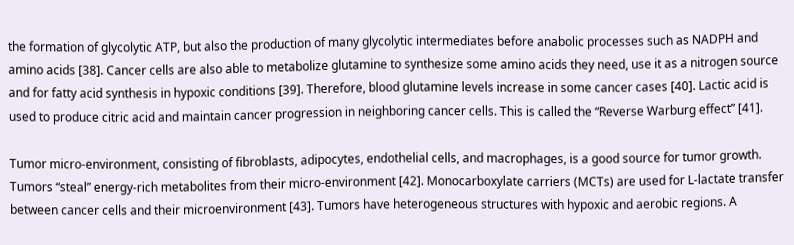the formation of glycolytic ATP, but also the production of many glycolytic intermediates before anabolic processes such as NADPH and amino acids [38]. Cancer cells are also able to metabolize glutamine to synthesize some amino acids they need, use it as a nitrogen source and for fatty acid synthesis in hypoxic conditions [39]. Therefore, blood glutamine levels increase in some cancer cases [40]. Lactic acid is used to produce citric acid and maintain cancer progression in neighboring cancer cells. This is called the “Reverse Warburg effect” [41].

Tumor micro-environment, consisting of fibroblasts, adipocytes, endothelial cells, and macrophages, is a good source for tumor growth. Tumors “steal” energy-rich metabolites from their micro-environment [42]. Monocarboxylate carriers (MCTs) are used for L-lactate transfer between cancer cells and their microenvironment [43]. Tumors have heterogeneous structures with hypoxic and aerobic regions. A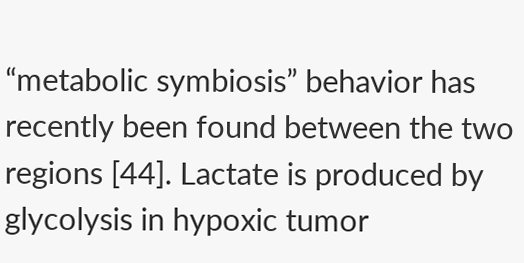“metabolic symbiosis” behavior has recently been found between the two regions [44]. Lactate is produced by glycolysis in hypoxic tumor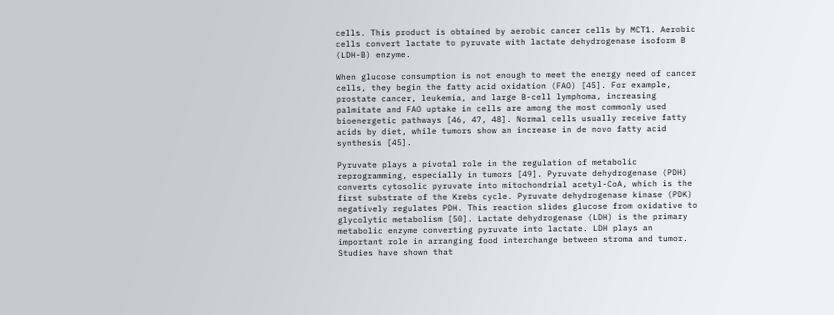cells. This product is obtained by aerobic cancer cells by MCT1. Aerobic cells convert lactate to pyruvate with lactate dehydrogenase isoform B (LDH-B) enzyme.

When glucose consumption is not enough to meet the energy need of cancer cells, they begin the fatty acid oxidation (FAO) [45]. For example, prostate cancer, leukemia, and large B-cell lymphoma, increasing palmitate and FAO uptake in cells are among the most commonly used bioenergetic pathways [46, 47, 48]. Normal cells usually receive fatty acids by diet, while tumors show an increase in de novo fatty acid synthesis [45].

Pyruvate plays a pivotal role in the regulation of metabolic reprogramming, especially in tumors [49]. Pyruvate dehydrogenase (PDH) converts cytosolic pyruvate into mitochondrial acetyl-CoA, which is the first substrate of the Krebs cycle. Pyruvate dehydrogenase kinase (PDK) negatively regulates PDH. This reaction slides glucose from oxidative to glycolytic metabolism [50]. Lactate dehydrogenase (LDH) is the primary metabolic enzyme converting pyruvate into lactate. LDH plays an important role in arranging food interchange between stroma and tumor. Studies have shown that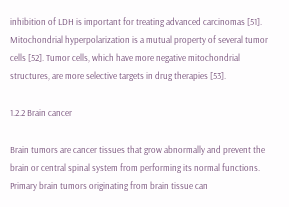inhibition of LDH is important for treating advanced carcinomas [51]. Mitochondrial hyperpolarization is a mutual property of several tumor cells [52]. Tumor cells, which have more negative mitochondrial structures, are more selective targets in drug therapies [53].

1.2.2 Brain cancer

Brain tumors are cancer tissues that grow abnormally and prevent the brain or central spinal system from performing its normal functions. Primary brain tumors originating from brain tissue can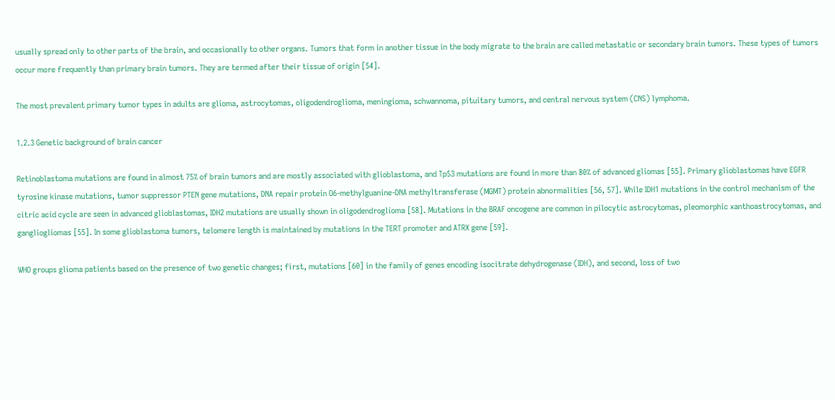usually spread only to other parts of the brain, and occasionally to other organs. Tumors that form in another tissue in the body migrate to the brain are called metastatic or secondary brain tumors. These types of tumors occur more frequently than primary brain tumors. They are termed after their tissue of origin [54].

The most prevalent primary tumor types in adults are glioma, astrocytomas, oligodendroglioma, meningioma, schwannoma, pituitary tumors, and central nervous system (CNS) lymphoma.

1.2.3 Genetic background of brain cancer

Retinoblastoma mutations are found in almost 75% of brain tumors and are mostly associated with glioblastoma, and Tp53 mutations are found in more than 80% of advanced gliomas [55]. Primary glioblastomas have EGFR tyrosine kinase mutations, tumor suppressor PTEN gene mutations, DNA repair protein O6-methylguanine-DNA methyltransferase (MGMT) protein abnormalities [56, 57]. While IDH1 mutations in the control mechanism of the citric acid cycle are seen in advanced glioblastomas, IDH2 mutations are usually shown in oligodendroglioma [58]. Mutations in the BRAF oncogene are common in pilocytic astrocytomas, pleomorphic xanthoastrocytomas, and gangliogliomas [55]. In some glioblastoma tumors, telomere length is maintained by mutations in the TERT promoter and ATRX gene [59].

WHO groups glioma patients based on the presence of two genetic changes; first, mutations [60] in the family of genes encoding isocitrate dehydrogenase (IDH), and second, loss of two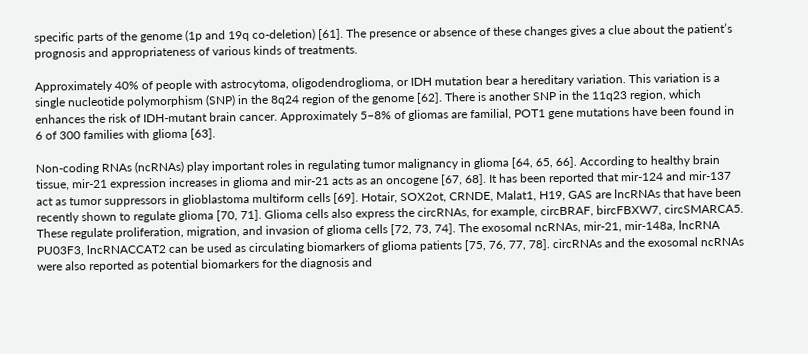specific parts of the genome (1p and 19q co-deletion) [61]. The presence or absence of these changes gives a clue about the patient’s prognosis and appropriateness of various kinds of treatments.

Approximately 40% of people with astrocytoma, oligodendroglioma, or IDH mutation bear a hereditary variation. This variation is a single nucleotide polymorphism (SNP) in the 8q24 region of the genome [62]. There is another SNP in the 11q23 region, which enhances the risk of IDH-mutant brain cancer. Approximately 5–8% of gliomas are familial, POT1 gene mutations have been found in 6 of 300 families with glioma [63].

Non-coding RNAs (ncRNAs) play important roles in regulating tumor malignancy in glioma [64, 65, 66]. According to healthy brain tissue, mir-21 expression increases in glioma and mir-21 acts as an oncogene [67, 68]. It has been reported that mir-124 and mir-137 act as tumor suppressors in glioblastoma multiform cells [69]. Hotair, SOX2ot, CRNDE, Malat1, H19, GAS are lncRNAs that have been recently shown to regulate glioma [70, 71]. Glioma cells also express the circRNAs, for example, circBRAF, bircFBXW7, circSMARCA5. These regulate proliferation, migration, and invasion of glioma cells [72, 73, 74]. The exosomal ncRNAs, mir-21, mir-148a, lncRNA PU03F3, lncRNACCAT2 can be used as circulating biomarkers of glioma patients [75, 76, 77, 78]. circRNAs and the exosomal ncRNAs were also reported as potential biomarkers for the diagnosis and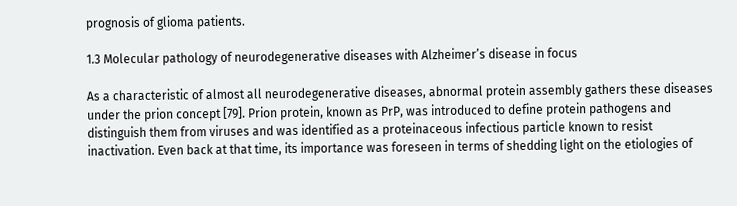prognosis of glioma patients.

1.3 Molecular pathology of neurodegenerative diseases with Alzheimer’s disease in focus

As a characteristic of almost all neurodegenerative diseases, abnormal protein assembly gathers these diseases under the prion concept [79]. Prion protein, known as PrP, was introduced to define protein pathogens and distinguish them from viruses and was identified as a proteinaceous infectious particle known to resist inactivation. Even back at that time, its importance was foreseen in terms of shedding light on the etiologies of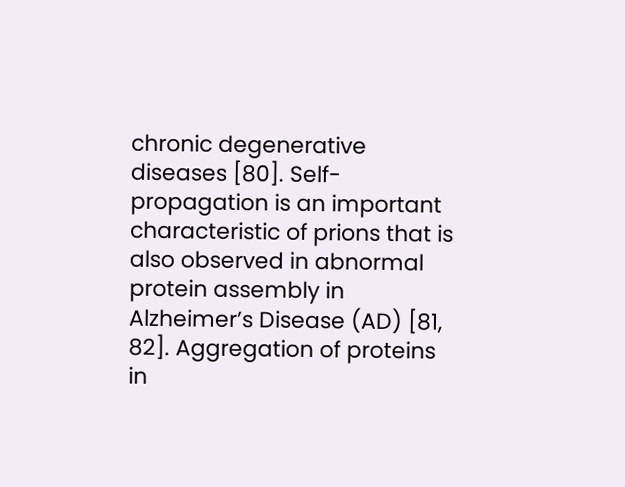chronic degenerative diseases [80]. Self-propagation is an important characteristic of prions that is also observed in abnormal protein assembly in Alzheimer’s Disease (AD) [81, 82]. Aggregation of proteins in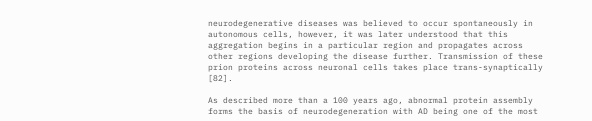neurodegenerative diseases was believed to occur spontaneously in autonomous cells, however, it was later understood that this aggregation begins in a particular region and propagates across other regions developing the disease further. Transmission of these prion proteins across neuronal cells takes place trans-synaptically [82].

As described more than a 100 years ago, abnormal protein assembly forms the basis of neurodegeneration with AD being one of the most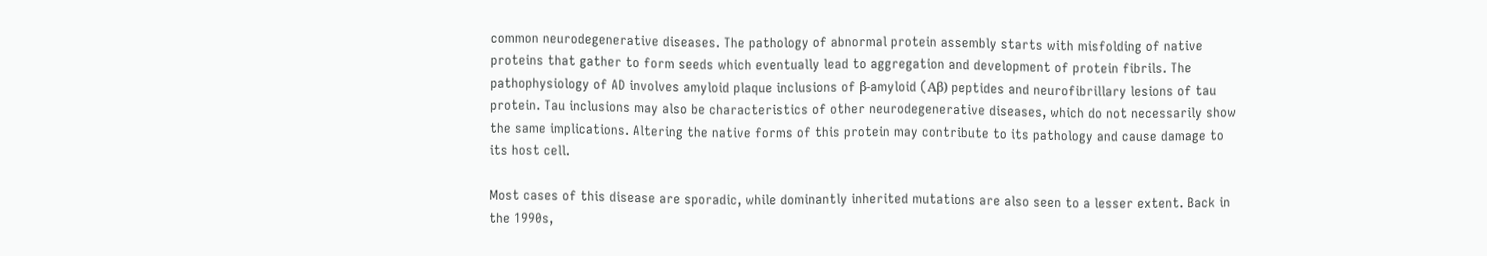common neurodegenerative diseases. The pathology of abnormal protein assembly starts with misfolding of native proteins that gather to form seeds which eventually lead to aggregation and development of protein fibrils. The pathophysiology of AD involves amyloid plaque inclusions of β-amyloid (Aβ) peptides and neurofibrillary lesions of tau protein. Tau inclusions may also be characteristics of other neurodegenerative diseases, which do not necessarily show the same implications. Altering the native forms of this protein may contribute to its pathology and cause damage to its host cell.

Most cases of this disease are sporadic, while dominantly inherited mutations are also seen to a lesser extent. Back in the 1990s,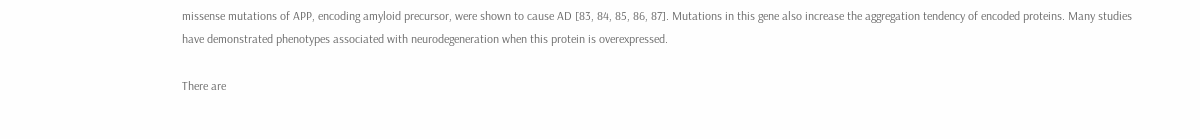missense mutations of APP, encoding amyloid precursor, were shown to cause AD [83, 84, 85, 86, 87]. Mutations in this gene also increase the aggregation tendency of encoded proteins. Many studies have demonstrated phenotypes associated with neurodegeneration when this protein is overexpressed.

There are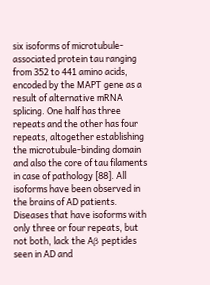six isoforms of microtubule-associated protein tau ranging from 352 to 441 amino acids, encoded by the MAPT gene as a result of alternative mRNA splicing. One half has three repeats and the other has four repeats, altogether establishing the microtubule-binding domain and also the core of tau filaments in case of pathology [88]. All isoforms have been observed in the brains of AD patients. Diseases that have isoforms with only three or four repeats, but not both, lack the Aβ peptides seen in AD and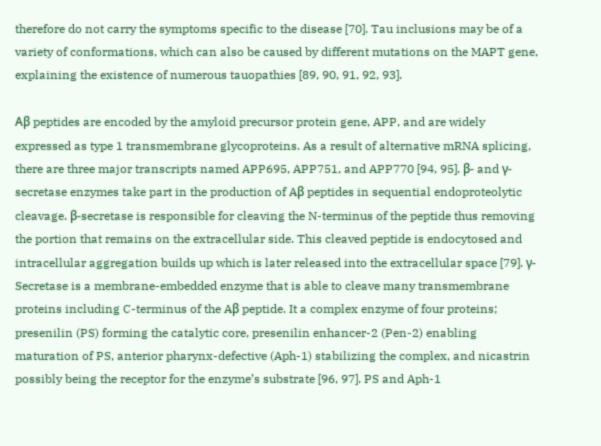therefore do not carry the symptoms specific to the disease [70]. Tau inclusions may be of a variety of conformations, which can also be caused by different mutations on the MAPT gene, explaining the existence of numerous tauopathies [89, 90, 91, 92, 93].

Aβ peptides are encoded by the amyloid precursor protein gene, APP, and are widely expressed as type 1 transmembrane glycoproteins. As a result of alternative mRNA splicing, there are three major transcripts named APP695, APP751, and APP770 [94, 95]. β- and γ-secretase enzymes take part in the production of Aβ peptides in sequential endoproteolytic cleavage. β-secretase is responsible for cleaving the N-terminus of the peptide thus removing the portion that remains on the extracellular side. This cleaved peptide is endocytosed and intracellular aggregation builds up which is later released into the extracellular space [79]. γ-Secretase is a membrane-embedded enzyme that is able to cleave many transmembrane proteins including C-terminus of the Aβ peptide. It a complex enzyme of four proteins; presenilin (PS) forming the catalytic core, presenilin enhancer-2 (Pen-2) enabling maturation of PS, anterior pharynx-defective (Aph-1) stabilizing the complex, and nicastrin possibly being the receptor for the enzyme’s substrate [96, 97]. PS and Aph-1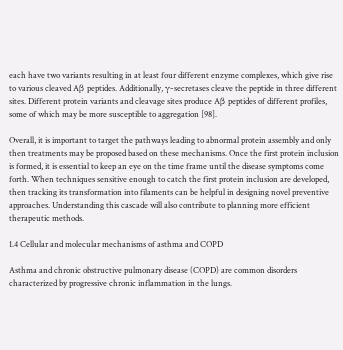each have two variants resulting in at least four different enzyme complexes, which give rise to various cleaved Aβ peptides. Additionally, γ-secretases cleave the peptide in three different sites. Different protein variants and cleavage sites produce Aβ peptides of different profiles, some of which may be more susceptible to aggregation [98].

Overall, it is important to target the pathways leading to abnormal protein assembly and only then treatments may be proposed based on these mechanisms. Once the first protein inclusion is formed, it is essential to keep an eye on the time frame until the disease symptoms come forth. When techniques sensitive enough to catch the first protein inclusion are developed, then tracking its transformation into filaments can be helpful in designing novel preventive approaches. Understanding this cascade will also contribute to planning more efficient therapeutic methods.

1.4 Cellular and molecular mechanisms of asthma and COPD

Asthma and chronic obstructive pulmonary disease (COPD) are common disorders characterized by progressive chronic inflammation in the lungs.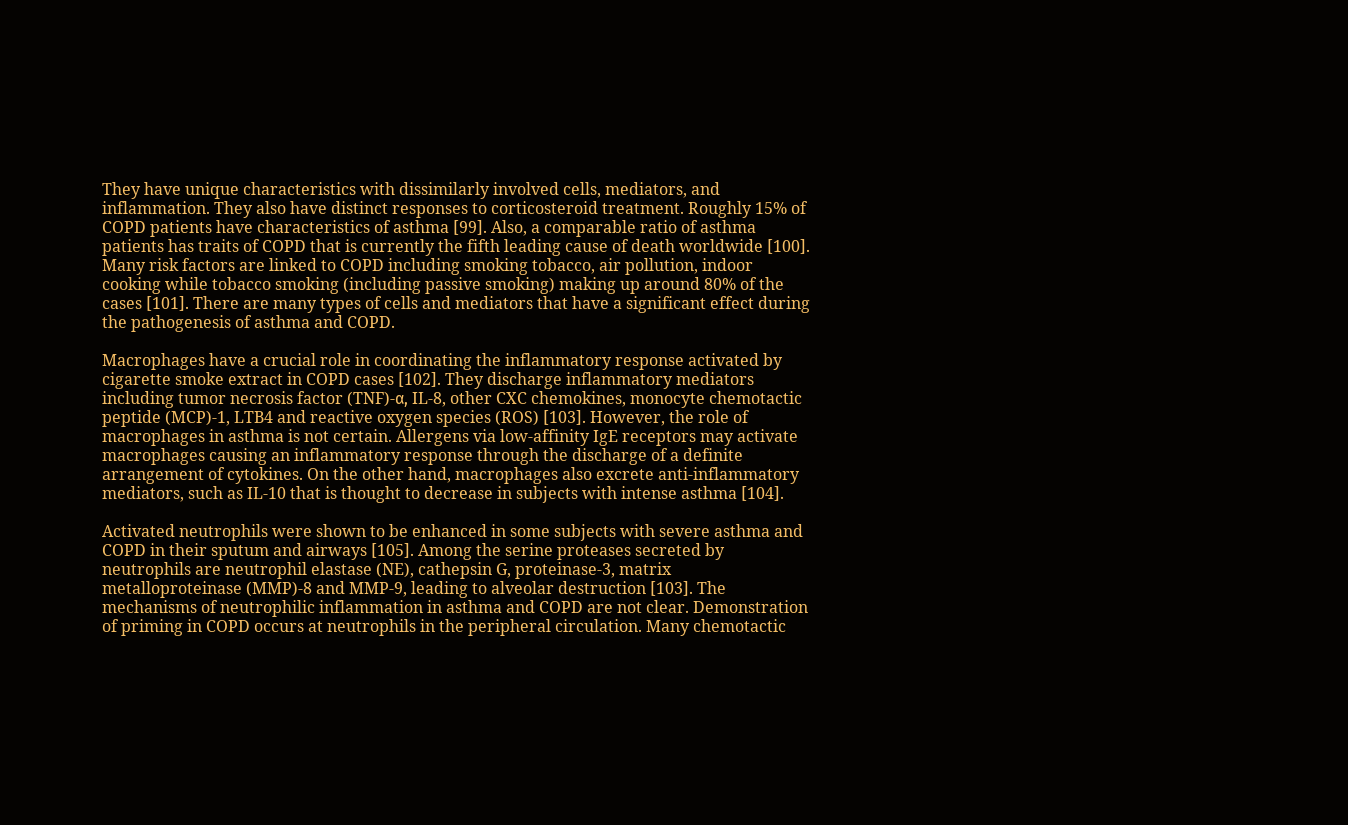They have unique characteristics with dissimilarly involved cells, mediators, and inflammation. They also have distinct responses to corticosteroid treatment. Roughly 15% of COPD patients have characteristics of asthma [99]. Also, a comparable ratio of asthma patients has traits of COPD that is currently the fifth leading cause of death worldwide [100]. Many risk factors are linked to COPD including smoking tobacco, air pollution, indoor cooking while tobacco smoking (including passive smoking) making up around 80% of the cases [101]. There are many types of cells and mediators that have a significant effect during the pathogenesis of asthma and COPD.

Macrophages have a crucial role in coordinating the inflammatory response activated by cigarette smoke extract in COPD cases [102]. They discharge inflammatory mediators including tumor necrosis factor (TNF)-α, IL-8, other CXC chemokines, monocyte chemotactic peptide (MCP)-1, LTB4 and reactive oxygen species (ROS) [103]. However, the role of macrophages in asthma is not certain. Allergens via low-affinity IgE receptors may activate macrophages causing an inflammatory response through the discharge of a definite arrangement of cytokines. On the other hand, macrophages also excrete anti-inflammatory mediators, such as IL-10 that is thought to decrease in subjects with intense asthma [104].

Activated neutrophils were shown to be enhanced in some subjects with severe asthma and COPD in their sputum and airways [105]. Among the serine proteases secreted by neutrophils are neutrophil elastase (NE), cathepsin G, proteinase-3, matrix metalloproteinase (MMP)-8 and MMP-9, leading to alveolar destruction [103]. The mechanisms of neutrophilic inflammation in asthma and COPD are not clear. Demonstration of priming in COPD occurs at neutrophils in the peripheral circulation. Many chemotactic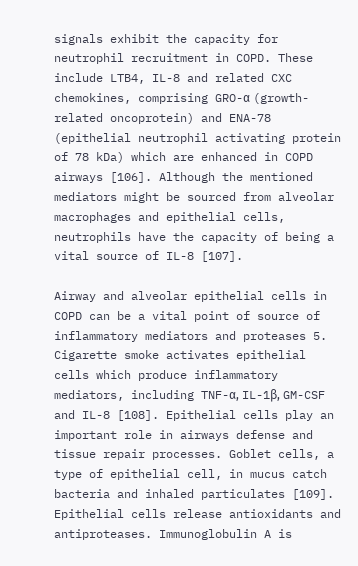signals exhibit the capacity for neutrophil recruitment in COPD. These include LTB4, IL-8 and related CXC chemokines, comprising GRO-α (growth-related oncoprotein) and ENA-78 (epithelial neutrophil activating protein of 78 kDa) which are enhanced in COPD airways [106]. Although the mentioned mediators might be sourced from alveolar macrophages and epithelial cells, neutrophils have the capacity of being a vital source of IL-8 [107].

Airway and alveolar epithelial cells in COPD can be a vital point of source of inflammatory mediators and proteases 5. Cigarette smoke activates epithelial cells which produce inflammatory mediators, including TNF-α, IL-1β, GM-CSF and IL-8 [108]. Epithelial cells play an important role in airways defense and tissue repair processes. Goblet cells, a type of epithelial cell, in mucus catch bacteria and inhaled particulates [109]. Epithelial cells release antioxidants and antiproteases. Immunoglobulin A is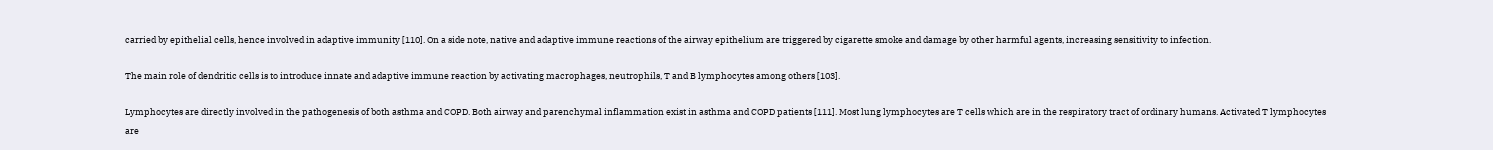carried by epithelial cells, hence involved in adaptive immunity [110]. On a side note, native and adaptive immune reactions of the airway epithelium are triggered by cigarette smoke and damage by other harmful agents, increasing sensitivity to infection.

The main role of dendritic cells is to introduce innate and adaptive immune reaction by activating macrophages, neutrophils, T and B lymphocytes among others [103].

Lymphocytes are directly involved in the pathogenesis of both asthma and COPD. Both airway and parenchymal inflammation exist in asthma and COPD patients [111]. Most lung lymphocytes are T cells which are in the respiratory tract of ordinary humans. Activated T lymphocytes are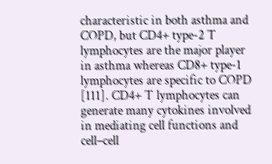characteristic in both asthma and COPD, but CD4+ type-2 T lymphocytes are the major player in asthma whereas CD8+ type-1 lymphocytes are specific to COPD [111]. CD4+ T lymphocytes can generate many cytokines involved in mediating cell functions and cell–cell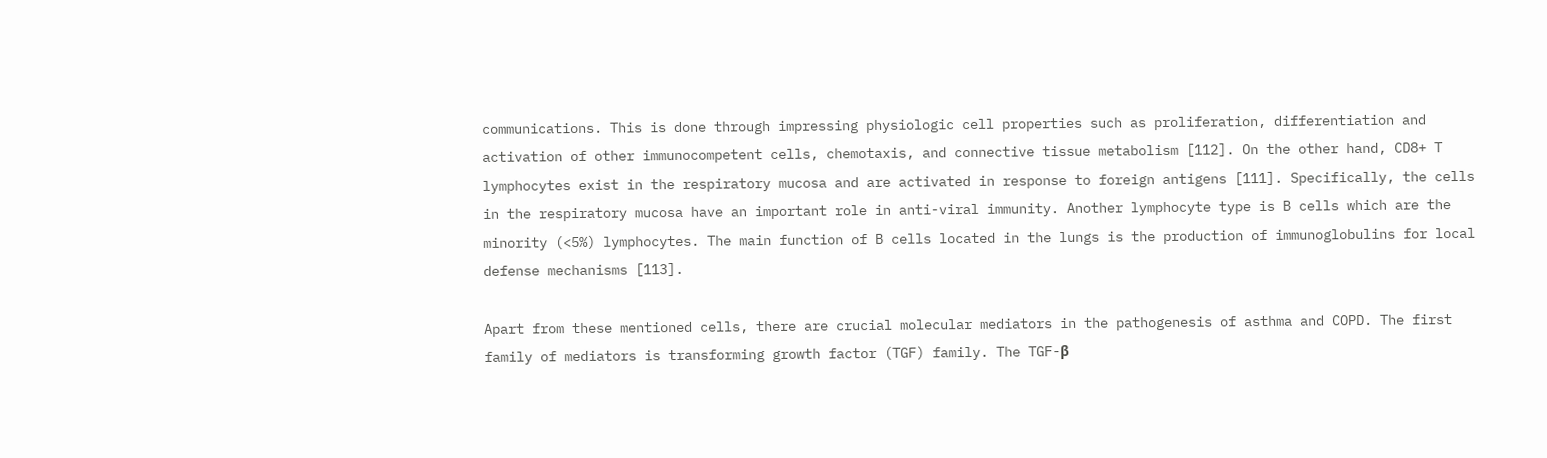communications. This is done through impressing physiologic cell properties such as proliferation, differentiation and activation of other immunocompetent cells, chemotaxis, and connective tissue metabolism [112]. On the other hand, CD8+ T lymphocytes exist in the respiratory mucosa and are activated in response to foreign antigens [111]. Specifically, the cells in the respiratory mucosa have an important role in anti-viral immunity. Another lymphocyte type is B cells which are the minority (<5%) lymphocytes. The main function of B cells located in the lungs is the production of immunoglobulins for local defense mechanisms [113].

Apart from these mentioned cells, there are crucial molecular mediators in the pathogenesis of asthma and COPD. The first family of mediators is transforming growth factor (TGF) family. The TGF-β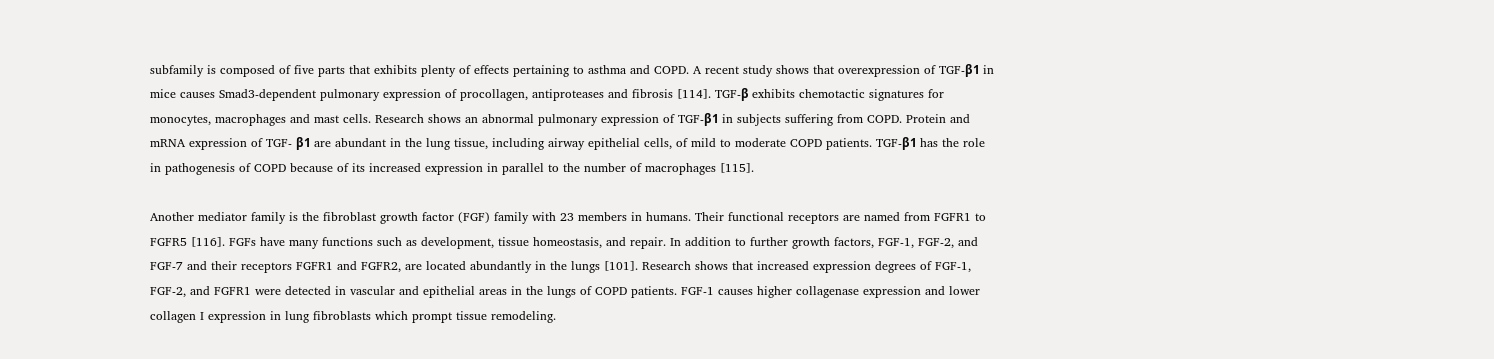subfamily is composed of five parts that exhibits plenty of effects pertaining to asthma and COPD. A recent study shows that overexpression of TGF-β1 in mice causes Smad3-dependent pulmonary expression of procollagen, antiproteases and fibrosis [114]. TGF-β exhibits chemotactic signatures for monocytes, macrophages and mast cells. Research shows an abnormal pulmonary expression of TGF-β1 in subjects suffering from COPD. Protein and mRNA expression of TGF- β1 are abundant in the lung tissue, including airway epithelial cells, of mild to moderate COPD patients. TGF-β1 has the role in pathogenesis of COPD because of its increased expression in parallel to the number of macrophages [115].

Another mediator family is the fibroblast growth factor (FGF) family with 23 members in humans. Their functional receptors are named from FGFR1 to FGFR5 [116]. FGFs have many functions such as development, tissue homeostasis, and repair. In addition to further growth factors, FGF-1, FGF-2, and FGF-7 and their receptors FGFR1 and FGFR2, are located abundantly in the lungs [101]. Research shows that increased expression degrees of FGF-1, FGF-2, and FGFR1 were detected in vascular and epithelial areas in the lungs of COPD patients. FGF-1 causes higher collagenase expression and lower collagen I expression in lung fibroblasts which prompt tissue remodeling.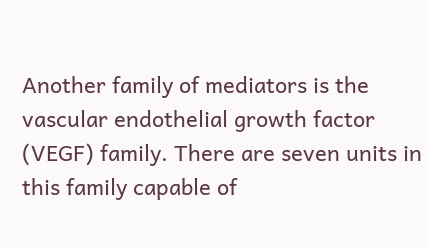Another family of mediators is the vascular endothelial growth factor (VEGF) family. There are seven units in this family capable of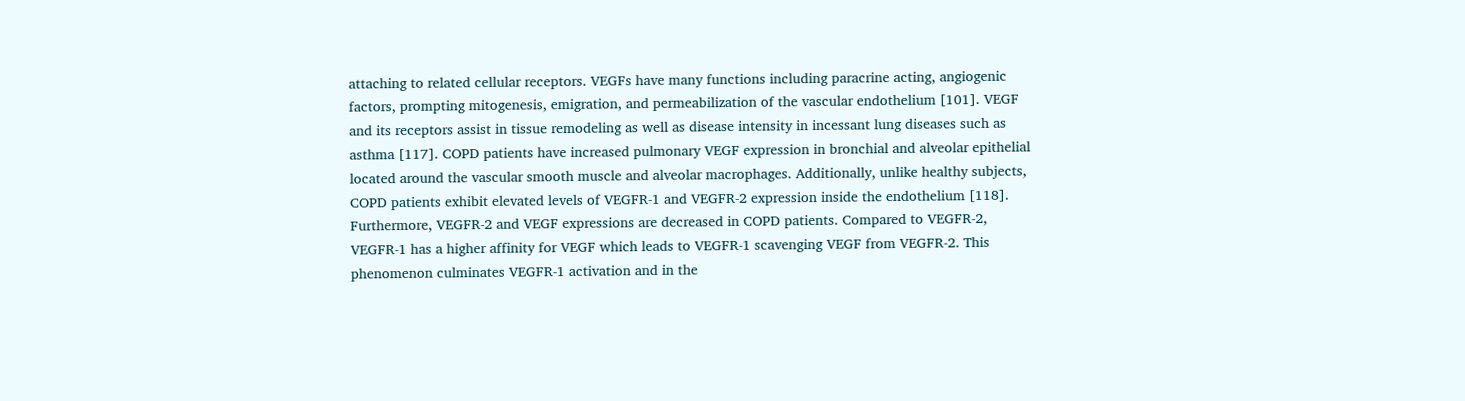attaching to related cellular receptors. VEGFs have many functions including paracrine acting, angiogenic factors, prompting mitogenesis, emigration, and permeabilization of the vascular endothelium [101]. VEGF and its receptors assist in tissue remodeling as well as disease intensity in incessant lung diseases such as asthma [117]. COPD patients have increased pulmonary VEGF expression in bronchial and alveolar epithelial located around the vascular smooth muscle and alveolar macrophages. Additionally, unlike healthy subjects, COPD patients exhibit elevated levels of VEGFR-1 and VEGFR-2 expression inside the endothelium [118]. Furthermore, VEGFR-2 and VEGF expressions are decreased in COPD patients. Compared to VEGFR-2, VEGFR-1 has a higher affinity for VEGF which leads to VEGFR-1 scavenging VEGF from VEGFR-2. This phenomenon culminates VEGFR-1 activation and in the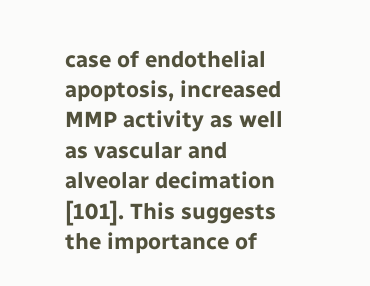case of endothelial apoptosis, increased MMP activity as well as vascular and alveolar decimation [101]. This suggests the importance of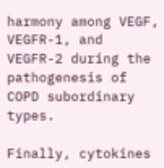harmony among VEGF, VEGFR-1, and VEGFR-2 during the pathogenesis of COPD subordinary types.

Finally, cytokines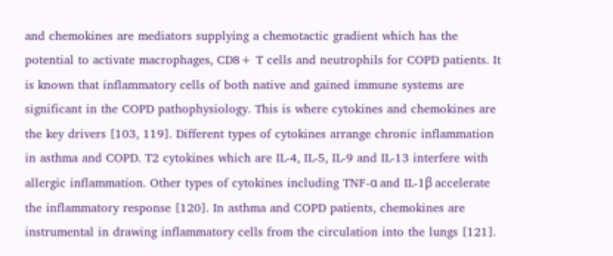and chemokines are mediators supplying a chemotactic gradient which has the potential to activate macrophages, CD8+ T cells and neutrophils for COPD patients. It is known that inflammatory cells of both native and gained immune systems are significant in the COPD pathophysiology. This is where cytokines and chemokines are the key drivers [103, 119]. Different types of cytokines arrange chronic inflammation in asthma and COPD. T2 cytokines which are IL-4, IL-5, IL-9 and IL-13 interfere with allergic inflammation. Other types of cytokines including TNF-α and IL-1β accelerate the inflammatory response [120]. In asthma and COPD patients, chemokines are instrumental in drawing inflammatory cells from the circulation into the lungs [121].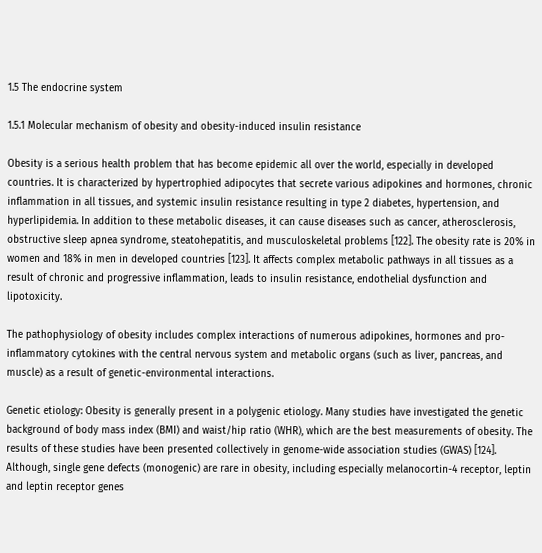1.5 The endocrine system

1.5.1 Molecular mechanism of obesity and obesity-induced insulin resistance

Obesity is a serious health problem that has become epidemic all over the world, especially in developed countries. It is characterized by hypertrophied adipocytes that secrete various adipokines and hormones, chronic inflammation in all tissues, and systemic insulin resistance resulting in type 2 diabetes, hypertension, and hyperlipidemia. In addition to these metabolic diseases, it can cause diseases such as cancer, atherosclerosis, obstructive sleep apnea syndrome, steatohepatitis, and musculoskeletal problems [122]. The obesity rate is 20% in women and 18% in men in developed countries [123]. It affects complex metabolic pathways in all tissues as a result of chronic and progressive inflammation, leads to insulin resistance, endothelial dysfunction and lipotoxicity.

The pathophysiology of obesity includes complex interactions of numerous adipokines, hormones and pro-inflammatory cytokines with the central nervous system and metabolic organs (such as liver, pancreas, and muscle) as a result of genetic-environmental interactions.

Genetic etiology: Obesity is generally present in a polygenic etiology. Many studies have investigated the genetic background of body mass index (BMI) and waist/hip ratio (WHR), which are the best measurements of obesity. The results of these studies have been presented collectively in genome-wide association studies (GWAS) [124]. Although, single gene defects (monogenic) are rare in obesity, including especially melanocortin-4 receptor, leptin and leptin receptor genes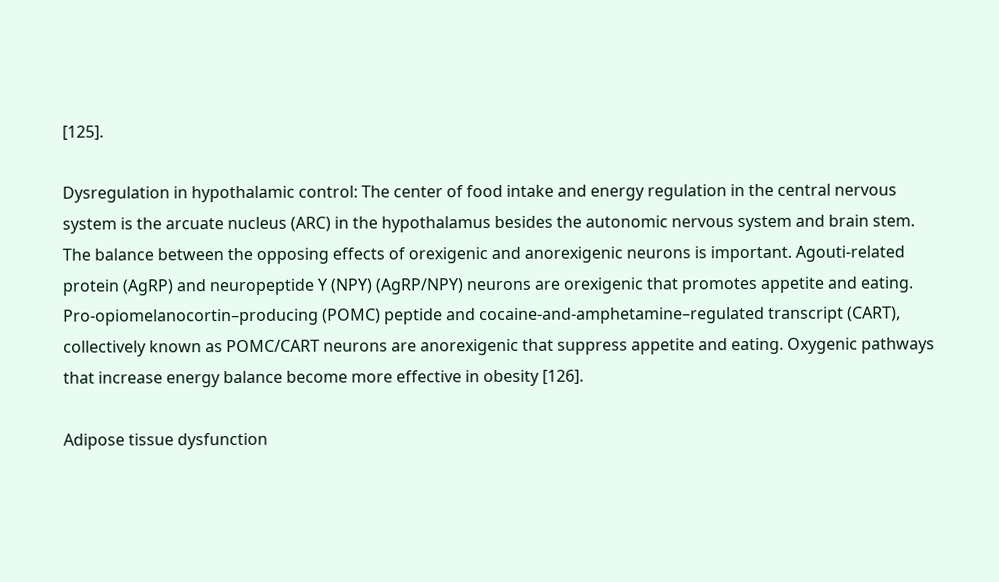[125].

Dysregulation in hypothalamic control: The center of food intake and energy regulation in the central nervous system is the arcuate nucleus (ARC) in the hypothalamus besides the autonomic nervous system and brain stem. The balance between the opposing effects of orexigenic and anorexigenic neurons is important. Agouti-related protein (AgRP) and neuropeptide Y (NPY) (AgRP/NPY) neurons are orexigenic that promotes appetite and eating. Pro-opiomelanocortin–producing (POMC) peptide and cocaine-and-amphetamine–regulated transcript (CART), collectively known as POMC/CART neurons are anorexigenic that suppress appetite and eating. Oxygenic pathways that increase energy balance become more effective in obesity [126].

Adipose tissue dysfunction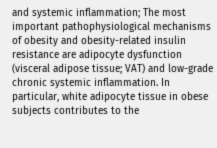and systemic inflammation; The most important pathophysiological mechanisms of obesity and obesity-related insulin resistance are adipocyte dysfunction (visceral adipose tissue; VAT) and low-grade chronic systemic inflammation. In particular, white adipocyte tissue in obese subjects contributes to the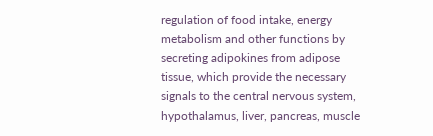regulation of food intake, energy metabolism and other functions by secreting adipokines from adipose tissue, which provide the necessary signals to the central nervous system, hypothalamus, liver, pancreas, muscle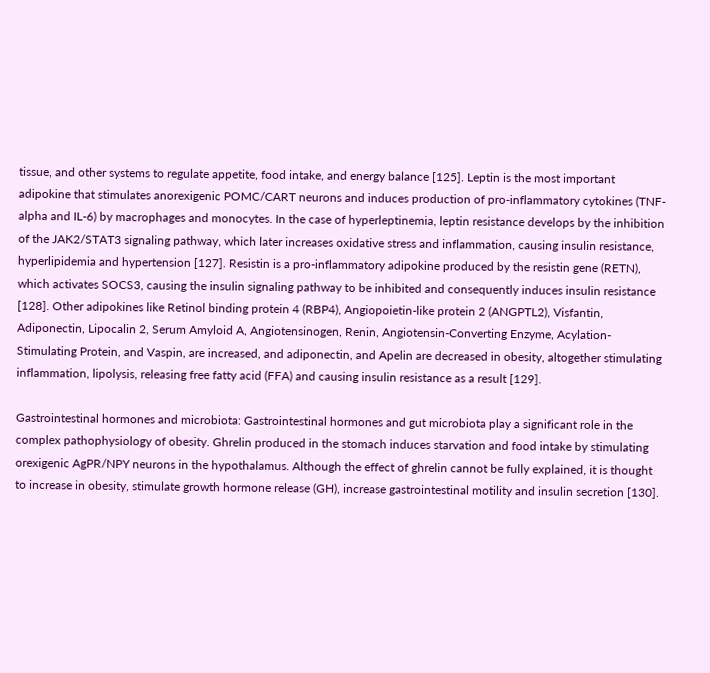tissue, and other systems to regulate appetite, food intake, and energy balance [125]. Leptin is the most important adipokine that stimulates anorexigenic POMC/CART neurons and induces production of pro-inflammatory cytokines (TNF-alpha and IL-6) by macrophages and monocytes. In the case of hyperleptinemia, leptin resistance develops by the inhibition of the JAK2/STAT3 signaling pathway, which later increases oxidative stress and inflammation, causing insulin resistance, hyperlipidemia and hypertension [127]. Resistin is a pro-inflammatory adipokine produced by the resistin gene (RETN), which activates SOCS3, causing the insulin signaling pathway to be inhibited and consequently induces insulin resistance [128]. Other adipokines like Retinol binding protein 4 (RBP4), Angiopoietin-like protein 2 (ANGPTL2), Visfantin, Adiponectin, Lipocalin 2, Serum Amyloid A, Angiotensinogen, Renin, Angiotensin-Converting Enzyme, Acylation-Stimulating Protein, and Vaspin, are increased, and adiponectin, and Apelin are decreased in obesity, altogether stimulating inflammation, lipolysis, releasing free fatty acid (FFA) and causing insulin resistance as a result [129].

Gastrointestinal hormones and microbiota: Gastrointestinal hormones and gut microbiota play a significant role in the complex pathophysiology of obesity. Ghrelin produced in the stomach induces starvation and food intake by stimulating orexigenic AgPR/NPY neurons in the hypothalamus. Although the effect of ghrelin cannot be fully explained, it is thought to increase in obesity, stimulate growth hormone release (GH), increase gastrointestinal motility and insulin secretion [130].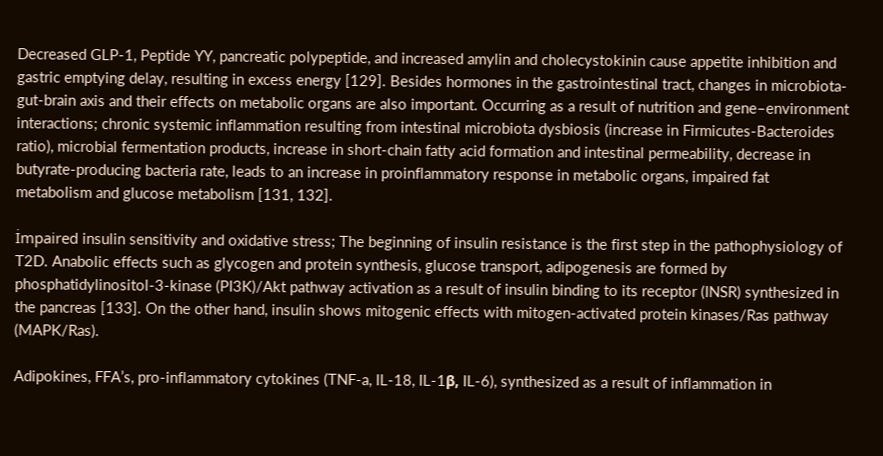Decreased GLP-1, Peptide YY, pancreatic polypeptide, and increased amylin and cholecystokinin cause appetite inhibition and gastric emptying delay, resulting in excess energy [129]. Besides hormones in the gastrointestinal tract, changes in microbiota-gut-brain axis and their effects on metabolic organs are also important. Occurring as a result of nutrition and gene–environment interactions; chronic systemic inflammation resulting from intestinal microbiota dysbiosis (increase in Firmicutes-Bacteroides ratio), microbial fermentation products, increase in short-chain fatty acid formation and intestinal permeability, decrease in butyrate-producing bacteria rate, leads to an increase in proinflammatory response in metabolic organs, impaired fat metabolism and glucose metabolism [131, 132].

İmpaired insulin sensitivity and oxidative stress; The beginning of insulin resistance is the first step in the pathophysiology of T2D. Anabolic effects such as glycogen and protein synthesis, glucose transport, adipogenesis are formed by phosphatidylinositol-3-kinase (PI3K)/Akt pathway activation as a result of insulin binding to its receptor (INSR) synthesized in the pancreas [133]. On the other hand, insulin shows mitogenic effects with mitogen-activated protein kinases/Ras pathway (MAPK/Ras).

Adipokines, FFA’s, pro-inflammatory cytokines (TNF-a, IL-18, IL-1β, IL-6), synthesized as a result of inflammation in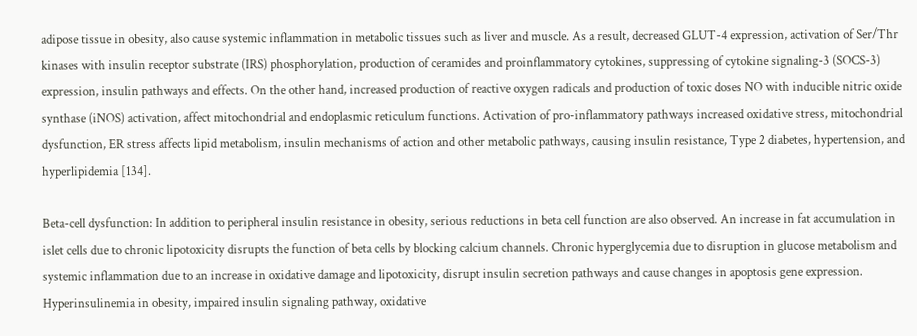adipose tissue in obesity, also cause systemic inflammation in metabolic tissues such as liver and muscle. As a result, decreased GLUT-4 expression, activation of Ser/Thr kinases with insulin receptor substrate (IRS) phosphorylation, production of ceramides and proinflammatory cytokines, suppressing of cytokine signaling-3 (SOCS-3) expression, insulin pathways and effects. On the other hand, increased production of reactive oxygen radicals and production of toxic doses NO with inducible nitric oxide synthase (iNOS) activation, affect mitochondrial and endoplasmic reticulum functions. Activation of pro-inflammatory pathways increased oxidative stress, mitochondrial dysfunction, ER stress affects lipid metabolism, insulin mechanisms of action and other metabolic pathways, causing insulin resistance, Type 2 diabetes, hypertension, and hyperlipidemia [134].

Beta-cell dysfunction: In addition to peripheral insulin resistance in obesity, serious reductions in beta cell function are also observed. An increase in fat accumulation in islet cells due to chronic lipotoxicity disrupts the function of beta cells by blocking calcium channels. Chronic hyperglycemia due to disruption in glucose metabolism and systemic inflammation due to an increase in oxidative damage and lipotoxicity, disrupt insulin secretion pathways and cause changes in apoptosis gene expression. Hyperinsulinemia in obesity, impaired insulin signaling pathway, oxidative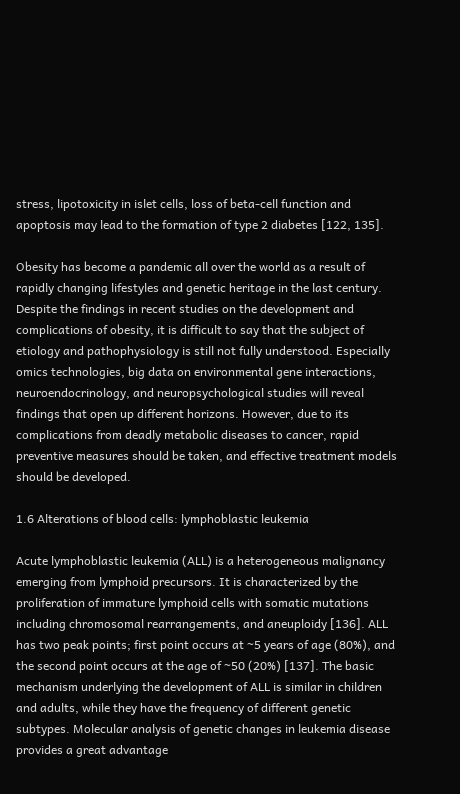stress, lipotoxicity in islet cells, loss of beta-cell function and apoptosis may lead to the formation of type 2 diabetes [122, 135].

Obesity has become a pandemic all over the world as a result of rapidly changing lifestyles and genetic heritage in the last century. Despite the findings in recent studies on the development and complications of obesity, it is difficult to say that the subject of etiology and pathophysiology is still not fully understood. Especially omics technologies, big data on environmental gene interactions, neuroendocrinology, and neuropsychological studies will reveal findings that open up different horizons. However, due to its complications from deadly metabolic diseases to cancer, rapid preventive measures should be taken, and effective treatment models should be developed.

1.6 Alterations of blood cells: lymphoblastic leukemia

Acute lymphoblastic leukemia (ALL) is a heterogeneous malignancy emerging from lymphoid precursors. It is characterized by the proliferation of immature lymphoid cells with somatic mutations including chromosomal rearrangements, and aneuploidy [136]. ALL has two peak points; first point occurs at ~5 years of age (80%), and the second point occurs at the age of ~50 (20%) [137]. The basic mechanism underlying the development of ALL is similar in children and adults, while they have the frequency of different genetic subtypes. Molecular analysis of genetic changes in leukemia disease provides a great advantage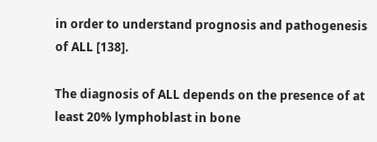in order to understand prognosis and pathogenesis of ALL [138].

The diagnosis of ALL depends on the presence of at least 20% lymphoblast in bone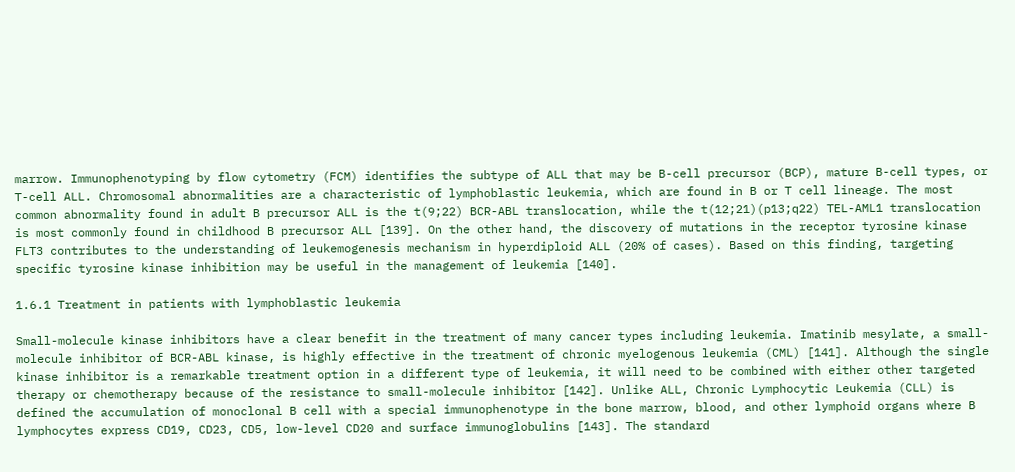marrow. Immunophenotyping by flow cytometry (FCM) identifies the subtype of ALL that may be B-cell precursor (BCP), mature B-cell types, or T-cell ALL. Chromosomal abnormalities are a characteristic of lymphoblastic leukemia, which are found in B or T cell lineage. The most common abnormality found in adult B precursor ALL is the t(9;22) BCR-ABL translocation, while the t(12;21)(p13;q22) TEL-AML1 translocation is most commonly found in childhood B precursor ALL [139]. On the other hand, the discovery of mutations in the receptor tyrosine kinase FLT3 contributes to the understanding of leukemogenesis mechanism in hyperdiploid ALL (20% of cases). Based on this finding, targeting specific tyrosine kinase inhibition may be useful in the management of leukemia [140].

1.6.1 Treatment in patients with lymphoblastic leukemia

Small-molecule kinase inhibitors have a clear benefit in the treatment of many cancer types including leukemia. Imatinib mesylate, a small-molecule inhibitor of BCR-ABL kinase, is highly effective in the treatment of chronic myelogenous leukemia (CML) [141]. Although the single kinase inhibitor is a remarkable treatment option in a different type of leukemia, it will need to be combined with either other targeted therapy or chemotherapy because of the resistance to small-molecule inhibitor [142]. Unlike ALL, Chronic Lymphocytic Leukemia (CLL) is defined the accumulation of monoclonal B cell with a special immunophenotype in the bone marrow, blood, and other lymphoid organs where B lymphocytes express CD19, CD23, CD5, low-level CD20 and surface immunoglobulins [143]. The standard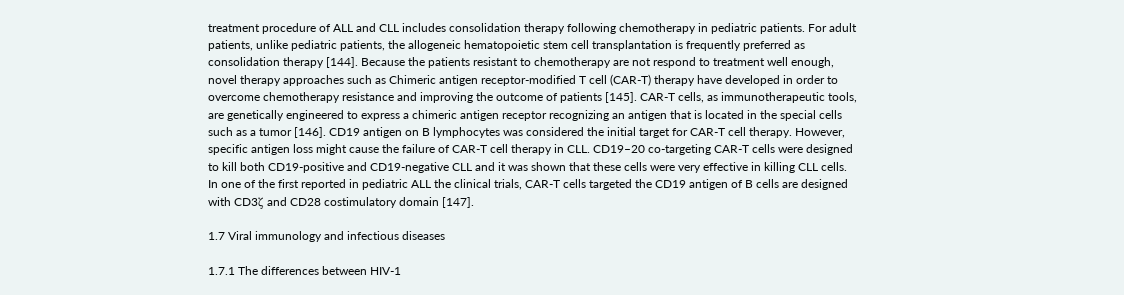treatment procedure of ALL and CLL includes consolidation therapy following chemotherapy in pediatric patients. For adult patients, unlike pediatric patients, the allogeneic hematopoietic stem cell transplantation is frequently preferred as consolidation therapy [144]. Because the patients resistant to chemotherapy are not respond to treatment well enough, novel therapy approaches such as Chimeric antigen receptor-modified T cell (CAR-T) therapy have developed in order to overcome chemotherapy resistance and improving the outcome of patients [145]. CAR-T cells, as immunotherapeutic tools, are genetically engineered to express a chimeric antigen receptor recognizing an antigen that is located in the special cells such as a tumor [146]. CD19 antigen on B lymphocytes was considered the initial target for CAR-T cell therapy. However, specific antigen loss might cause the failure of CAR-T cell therapy in CLL. CD19–20 co-targeting CAR-T cells were designed to kill both CD19-positive and CD19-negative CLL and it was shown that these cells were very effective in killing CLL cells. In one of the first reported in pediatric ALL the clinical trials, CAR-T cells targeted the CD19 antigen of B cells are designed with CD3ζ and CD28 costimulatory domain [147].

1.7 Viral immunology and infectious diseases

1.7.1 The differences between HIV-1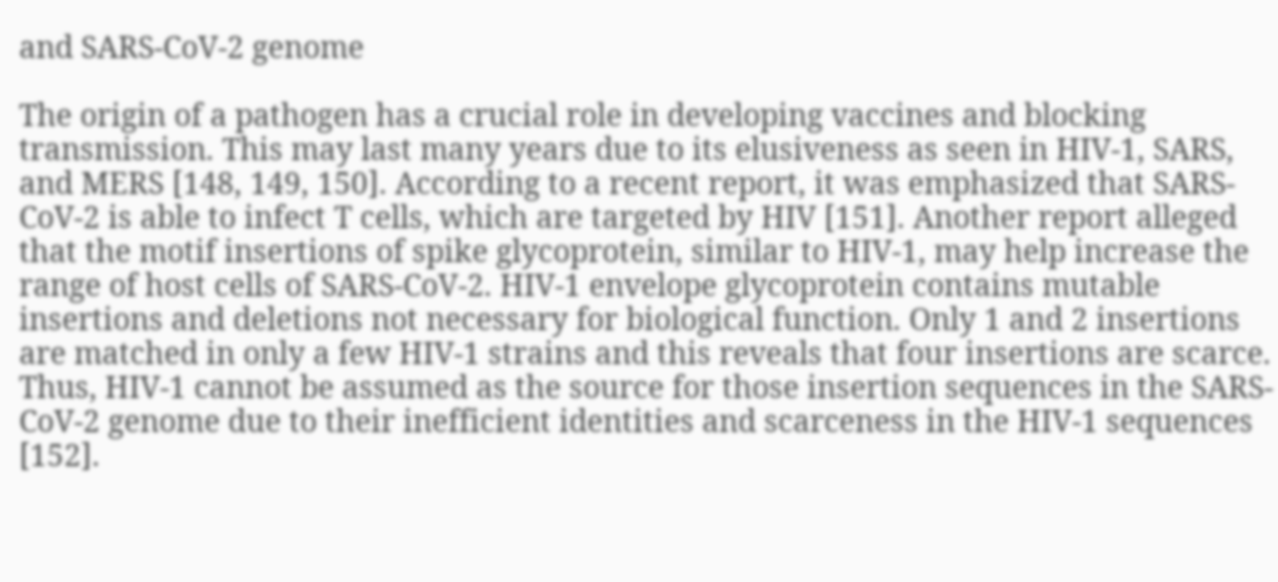and SARS-CoV-2 genome

The origin of a pathogen has a crucial role in developing vaccines and blocking transmission. This may last many years due to its elusiveness as seen in HIV-1, SARS, and MERS [148, 149, 150]. According to a recent report, it was emphasized that SARS-CoV-2 is able to infect T cells, which are targeted by HIV [151]. Another report alleged that the motif insertions of spike glycoprotein, similar to HIV-1, may help increase the range of host cells of SARS-CoV-2. HIV-1 envelope glycoprotein contains mutable insertions and deletions not necessary for biological function. Only 1 and 2 insertions are matched in only a few HIV-1 strains and this reveals that four insertions are scarce. Thus, HIV-1 cannot be assumed as the source for those insertion sequences in the SARS-CoV-2 genome due to their inefficient identities and scarceness in the HIV-1 sequences [152].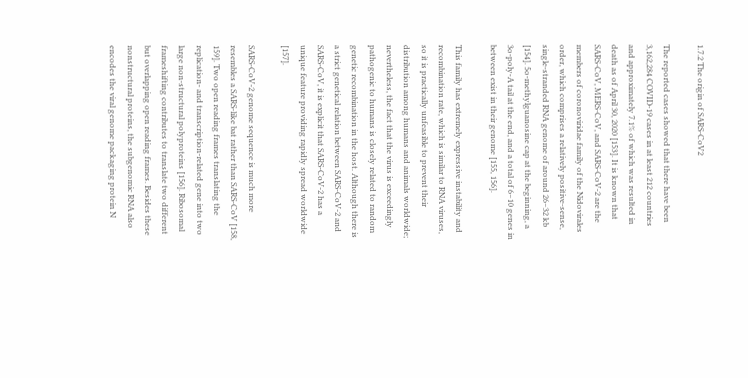1.7.2 The origin of SARS-CoV2

The reported cases showed that there have been 3,162,284 COVID-19 cases in at least 212 countries and approximately 7.1% of which was resulted in death as of April 30, 2020 [153]. It is known that SARS-CoV, MERS-CoV, and SARS-CoV-2 are the members of coronoviridae family of the Nidovirales order, which comprises a relatively positive-sense, single-stranded RNA genome of around 26–32 kb [154]. 5o-methylguanosine cap at the beginning, a 3o-poly-A tail at the end, and a total of 6–10 genes in between exist in their genome [155, 156].

This family has extremely expressive instability and recombination rate, which is similar to RNA viruses, so it is practically unfeasible to prevent their distribution among humans and animals worldwide; nevertheless, the fact that the virus is exceedingly pathogenic to humans is closely related to random genetic recombination in the host. Although there is a strict genetical relation between SARS-CoV-2 and SARS-CoV, it is explicit that SARS-CoV-2 has a unique feature providing rapidly spread worldwide [157].

SARS-CoV-2 genome sequence is much more resembles a SARS-like bat rather than SARS-CoV [158, 159]. Two open reading frames translating the replication- and transcription-related gene into two large non-structural polyproteins [156]. Ribosomal frameshifting contributes to translate two different but overlapping open reading frames. Besides these nonstructural proteins, the subgenomic RNA also encodes the viral genome packaging protein N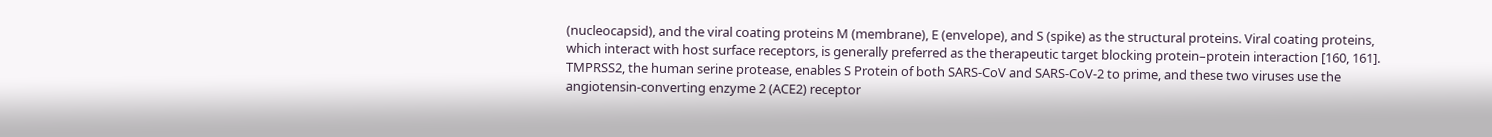(nucleocapsid), and the viral coating proteins M (membrane), E (envelope), and S (spike) as the structural proteins. Viral coating proteins, which interact with host surface receptors, is generally preferred as the therapeutic target blocking protein–protein interaction [160, 161]. TMPRSS2, the human serine protease, enables S Protein of both SARS-CoV and SARS-CoV-2 to prime, and these two viruses use the angiotensin-converting enzyme 2 (ACE2) receptor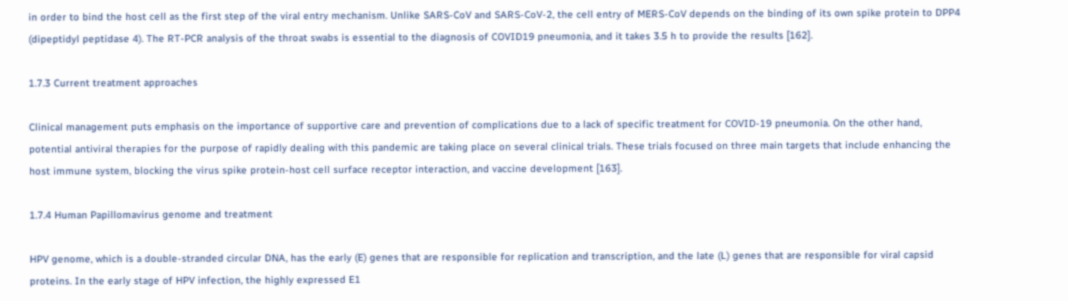in order to bind the host cell as the first step of the viral entry mechanism. Unlike SARS-CoV and SARS-CoV-2, the cell entry of MERS-CoV depends on the binding of its own spike protein to DPP4 (dipeptidyl peptidase 4). The RT-PCR analysis of the throat swabs is essential to the diagnosis of COVID19 pneumonia, and it takes 3.5 h to provide the results [162].

1.7.3 Current treatment approaches

Clinical management puts emphasis on the importance of supportive care and prevention of complications due to a lack of specific treatment for COVID-19 pneumonia. On the other hand, potential antiviral therapies for the purpose of rapidly dealing with this pandemic are taking place on several clinical trials. These trials focused on three main targets that include enhancing the host immune system, blocking the virus spike protein-host cell surface receptor interaction, and vaccine development [163].

1.7.4 Human Papillomavirus genome and treatment

HPV genome, which is a double-stranded circular DNA, has the early (E) genes that are responsible for replication and transcription, and the late (L) genes that are responsible for viral capsid proteins. In the early stage of HPV infection, the highly expressed E1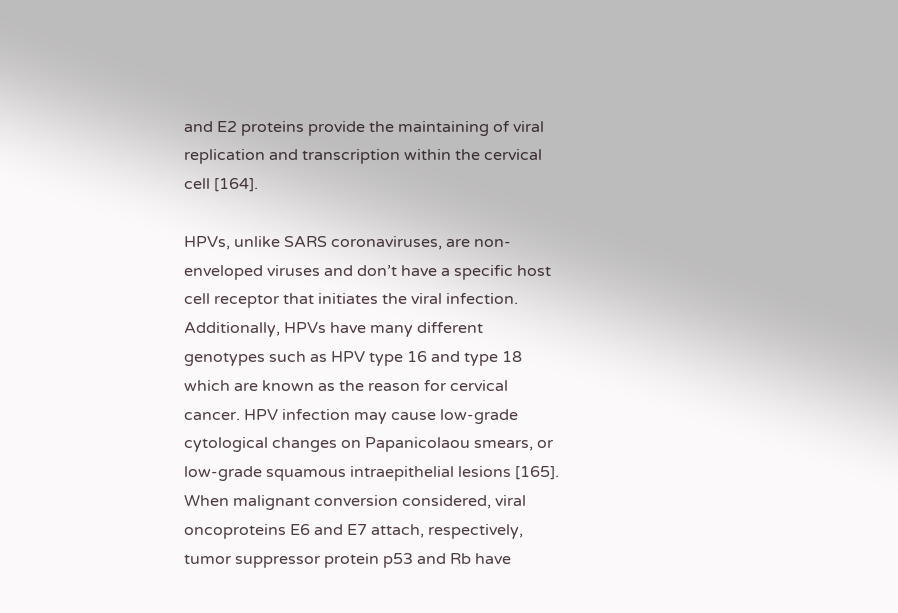and E2 proteins provide the maintaining of viral replication and transcription within the cervical cell [164].

HPVs, unlike SARS coronaviruses, are non-enveloped viruses and don’t have a specific host cell receptor that initiates the viral infection. Additionally, HPVs have many different genotypes such as HPV type 16 and type 18 which are known as the reason for cervical cancer. HPV infection may cause low-grade cytological changes on Papanicolaou smears, or low-grade squamous intraepithelial lesions [165]. When malignant conversion considered, viral oncoproteins E6 and E7 attach, respectively, tumor suppressor protein p53 and Rb have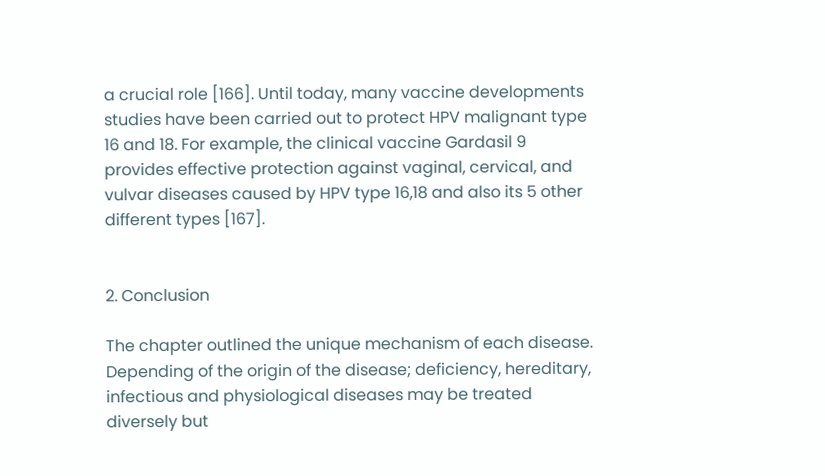a crucial role [166]. Until today, many vaccine developments studies have been carried out to protect HPV malignant type 16 and 18. For example, the clinical vaccine Gardasil 9 provides effective protection against vaginal, cervical, and vulvar diseases caused by HPV type 16,18 and also its 5 other different types [167].


2. Conclusion

The chapter outlined the unique mechanism of each disease. Depending of the origin of the disease; deficiency, hereditary, infectious and physiological diseases may be treated diversely but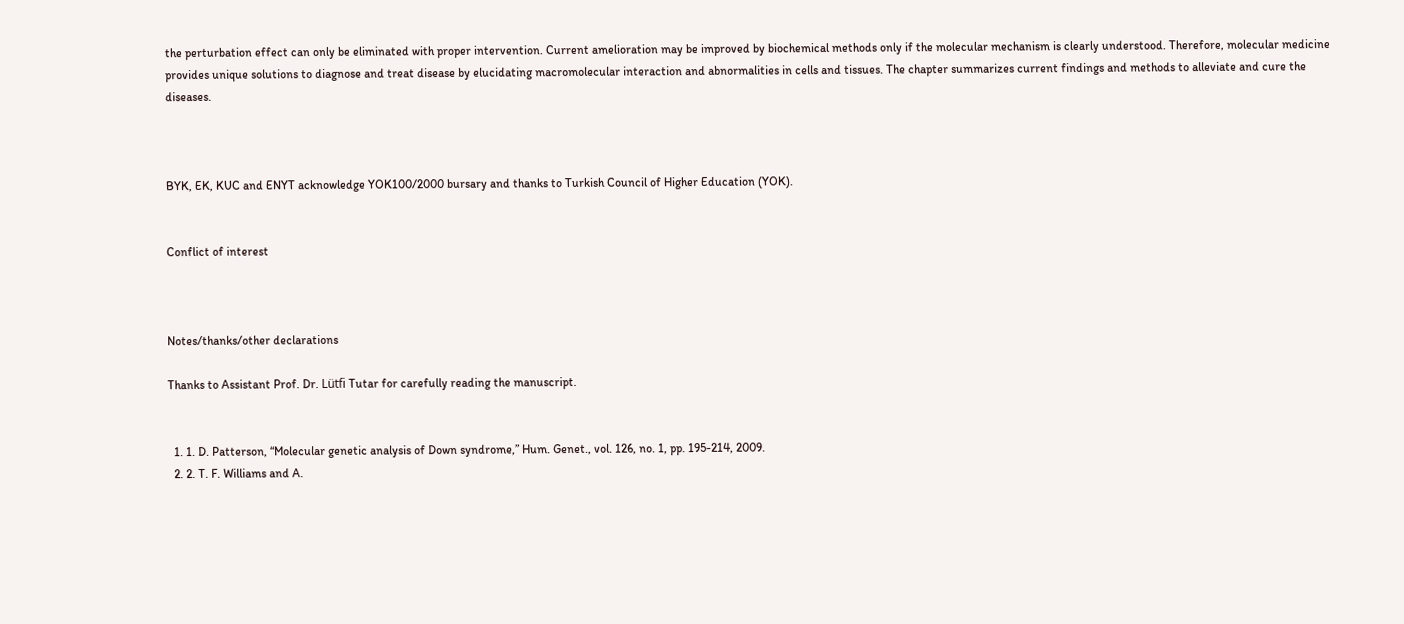the perturbation effect can only be eliminated with proper intervention. Current amelioration may be improved by biochemical methods only if the molecular mechanism is clearly understood. Therefore, molecular medicine provides unique solutions to diagnose and treat disease by elucidating macromolecular interaction and abnormalities in cells and tissues. The chapter summarizes current findings and methods to alleviate and cure the diseases.



BYK, EK, KUC and ENYT acknowledge YOK100/2000 bursary and thanks to Turkish Council of Higher Education (YOK).


Conflict of interest



Notes/thanks/other declarations

Thanks to Assistant Prof. Dr. Lütfi Tutar for carefully reading the manuscript.


  1. 1. D. Patterson, “Molecular genetic analysis of Down syndrome,” Hum. Genet., vol. 126, no. 1, pp. 195-214, 2009.
  2. 2. T. F. Williams and A.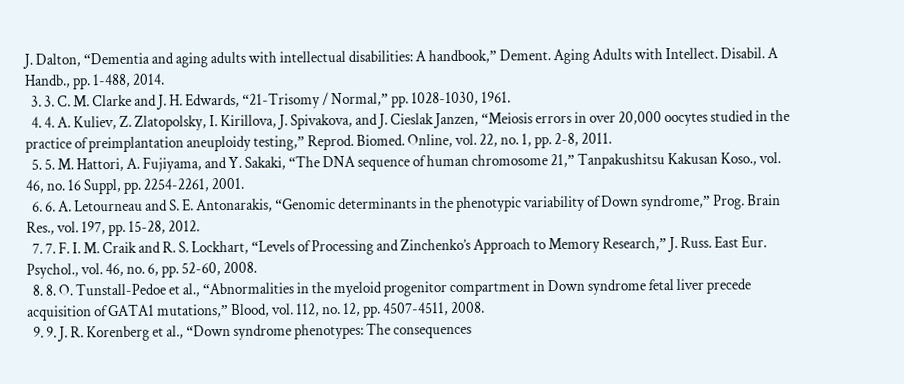J. Dalton, “Dementia and aging adults with intellectual disabilities: A handbook,” Dement. Aging Adults with Intellect. Disabil. A Handb., pp. 1-488, 2014.
  3. 3. C. M. Clarke and J. H. Edwards, “21-Trisomy / Normal,” pp. 1028-1030, 1961.
  4. 4. A. Kuliev, Z. Zlatopolsky, I. Kirillova, J. Spivakova, and J. Cieslak Janzen, “Meiosis errors in over 20,000 oocytes studied in the practice of preimplantation aneuploidy testing,” Reprod. Biomed. Online, vol. 22, no. 1, pp. 2-8, 2011.
  5. 5. M. Hattori, A. Fujiyama, and Y. Sakaki, “The DNA sequence of human chromosome 21,” Tanpakushitsu Kakusan Koso., vol. 46, no. 16 Suppl, pp. 2254-2261, 2001.
  6. 6. A. Letourneau and S. E. Antonarakis, “Genomic determinants in the phenotypic variability of Down syndrome,” Prog. Brain Res., vol. 197, pp. 15-28, 2012.
  7. 7. F. I. M. Craik and R. S. Lockhart, “Levels of Processing and Zinchenko’s Approach to Memory Research,” J. Russ. East Eur. Psychol., vol. 46, no. 6, pp. 52-60, 2008.
  8. 8. O. Tunstall-Pedoe et al., “Abnormalities in the myeloid progenitor compartment in Down syndrome fetal liver precede acquisition of GATA1 mutations,” Blood, vol. 112, no. 12, pp. 4507-4511, 2008.
  9. 9. J. R. Korenberg et al., “Down syndrome phenotypes: The consequences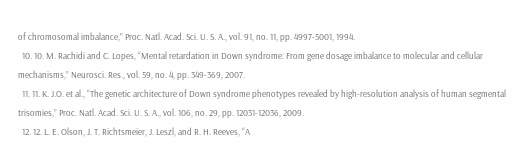of chromosomal imbalance,” Proc. Natl. Acad. Sci. U. S. A., vol. 91, no. 11, pp. 4997-5001, 1994.
  10. 10. M. Rachidi and C. Lopes, “Mental retardation in Down syndrome: From gene dosage imbalance to molecular and cellular mechanisms,” Neurosci. Res., vol. 59, no. 4, pp. 349-369, 2007.
  11. 11. K. J.O. et al., “The genetic architecture of Down syndrome phenotypes revealed by high-resolution analysis of human segmental trisomies,” Proc. Natl. Acad. Sci. U. S. A., vol. 106, no. 29, pp. 12031-12036, 2009.
  12. 12. L. E. Olson, J. T. Richtsmeier, J. Leszl, and R. H. Reeves, “A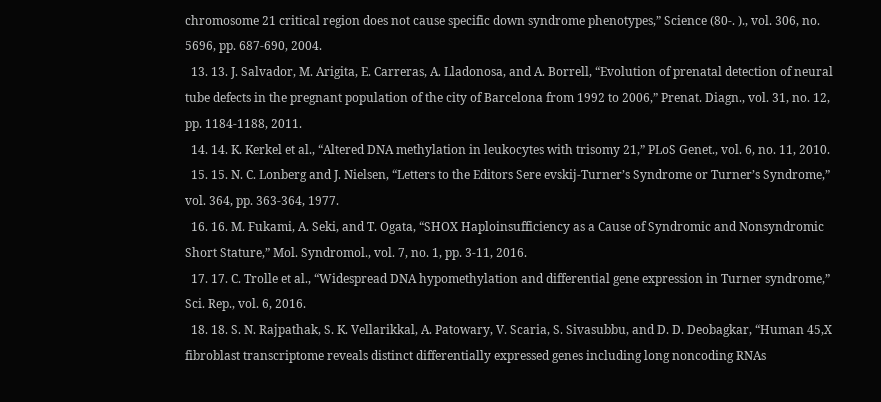chromosome 21 critical region does not cause specific down syndrome phenotypes,” Science (80-. )., vol. 306, no. 5696, pp. 687-690, 2004.
  13. 13. J. Salvador, M. Arigita, E. Carreras, A. Lladonosa, and A. Borrell, “Evolution of prenatal detection of neural tube defects in the pregnant population of the city of Barcelona from 1992 to 2006,” Prenat. Diagn., vol. 31, no. 12, pp. 1184-1188, 2011.
  14. 14. K. Kerkel et al., “Altered DNA methylation in leukocytes with trisomy 21,” PLoS Genet., vol. 6, no. 11, 2010.
  15. 15. N. C. Lonberg and J. Nielsen, “Letters to the Editors Sere evskij-Turner’s Syndrome or Turner’s Syndrome,” vol. 364, pp. 363-364, 1977.
  16. 16. M. Fukami, A. Seki, and T. Ogata, “SHOX Haploinsufficiency as a Cause of Syndromic and Nonsyndromic Short Stature,” Mol. Syndromol., vol. 7, no. 1, pp. 3-11, 2016.
  17. 17. C. Trolle et al., “Widespread DNA hypomethylation and differential gene expression in Turner syndrome,” Sci. Rep., vol. 6, 2016.
  18. 18. S. N. Rajpathak, S. K. Vellarikkal, A. Patowary, V. Scaria, S. Sivasubbu, and D. D. Deobagkar, “Human 45,X fibroblast transcriptome reveals distinct differentially expressed genes including long noncoding RNAs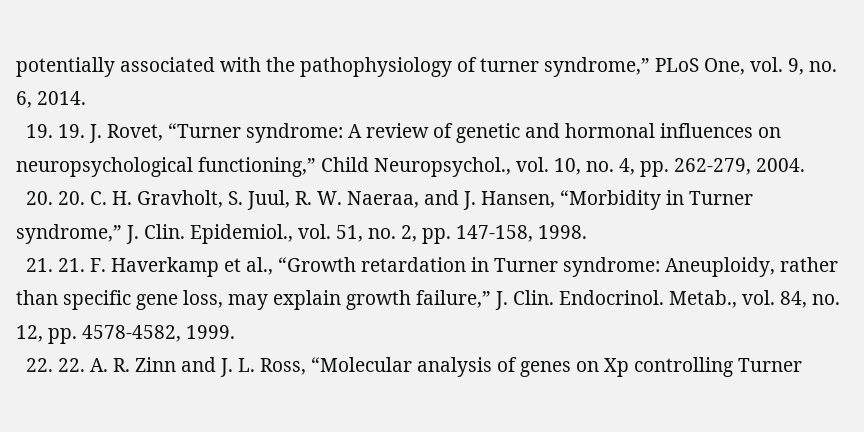potentially associated with the pathophysiology of turner syndrome,” PLoS One, vol. 9, no. 6, 2014.
  19. 19. J. Rovet, “Turner syndrome: A review of genetic and hormonal influences on neuropsychological functioning,” Child Neuropsychol., vol. 10, no. 4, pp. 262-279, 2004.
  20. 20. C. H. Gravholt, S. Juul, R. W. Naeraa, and J. Hansen, “Morbidity in Turner syndrome,” J. Clin. Epidemiol., vol. 51, no. 2, pp. 147-158, 1998.
  21. 21. F. Haverkamp et al., “Growth retardation in Turner syndrome: Aneuploidy, rather than specific gene loss, may explain growth failure,” J. Clin. Endocrinol. Metab., vol. 84, no. 12, pp. 4578-4582, 1999.
  22. 22. A. R. Zinn and J. L. Ross, “Molecular analysis of genes on Xp controlling Turner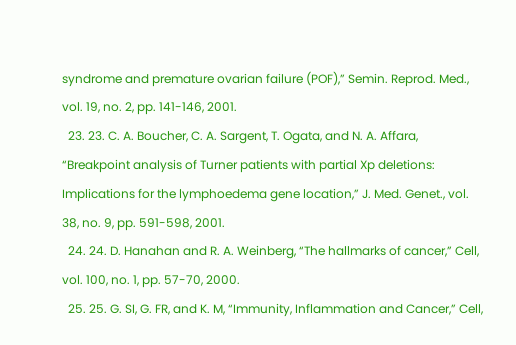syndrome and premature ovarian failure (POF),” Semin. Reprod. Med., vol. 19, no. 2, pp. 141-146, 2001.
  23. 23. C. A. Boucher, C. A. Sargent, T. Ogata, and N. A. Affara, “Breakpoint analysis of Turner patients with partial Xp deletions: Implications for the lymphoedema gene location,” J. Med. Genet., vol. 38, no. 9, pp. 591-598, 2001.
  24. 24. D. Hanahan and R. A. Weinberg, “The hallmarks of cancer,” Cell, vol. 100, no. 1, pp. 57-70, 2000.
  25. 25. G. SI, G. FR, and K. M, “Immunity, Inflammation and Cancer,” Cell,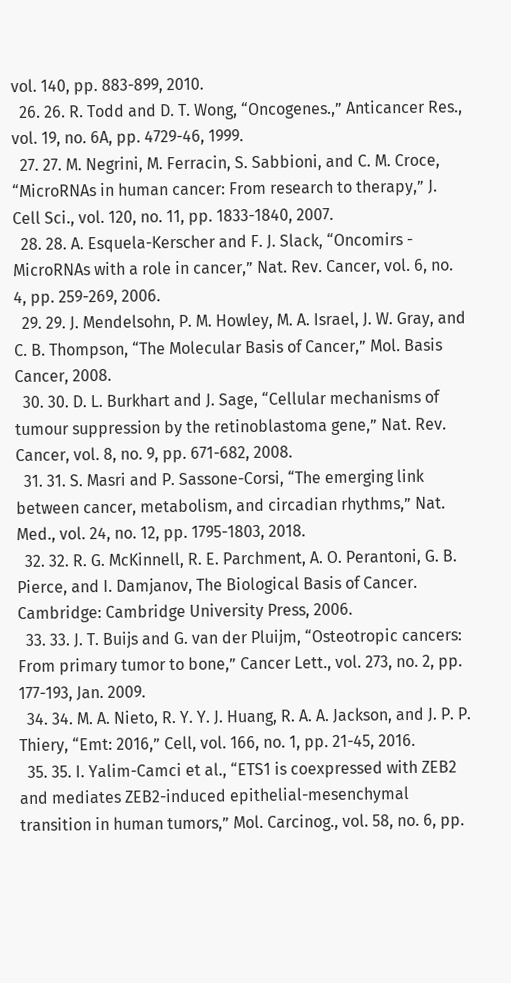vol. 140, pp. 883-899, 2010.
  26. 26. R. Todd and D. T. Wong, “Oncogenes.,” Anticancer Res., vol. 19, no. 6A, pp. 4729-46, 1999.
  27. 27. M. Negrini, M. Ferracin, S. Sabbioni, and C. M. Croce, “MicroRNAs in human cancer: From research to therapy,” J. Cell Sci., vol. 120, no. 11, pp. 1833-1840, 2007.
  28. 28. A. Esquela-Kerscher and F. J. Slack, “Oncomirs - MicroRNAs with a role in cancer,” Nat. Rev. Cancer, vol. 6, no. 4, pp. 259-269, 2006.
  29. 29. J. Mendelsohn, P. M. Howley, M. A. Israel, J. W. Gray, and C. B. Thompson, “The Molecular Basis of Cancer,” Mol. Basis Cancer, 2008.
  30. 30. D. L. Burkhart and J. Sage, “Cellular mechanisms of tumour suppression by the retinoblastoma gene,” Nat. Rev. Cancer, vol. 8, no. 9, pp. 671-682, 2008.
  31. 31. S. Masri and P. Sassone-Corsi, “The emerging link between cancer, metabolism, and circadian rhythms,” Nat. Med., vol. 24, no. 12, pp. 1795-1803, 2018.
  32. 32. R. G. McKinnell, R. E. Parchment, A. O. Perantoni, G. B. Pierce, and I. Damjanov, The Biological Basis of Cancer. Cambridge: Cambridge University Press, 2006.
  33. 33. J. T. Buijs and G. van der Pluijm, “Osteotropic cancers: From primary tumor to bone,” Cancer Lett., vol. 273, no. 2, pp. 177-193, Jan. 2009.
  34. 34. M. A. Nieto, R. Y. Y. J. Huang, R. A. A. Jackson, and J. P. P. Thiery, “Emt: 2016,” Cell, vol. 166, no. 1, pp. 21-45, 2016.
  35. 35. I. Yalim-Camci et al., “ETS1 is coexpressed with ZEB2 and mediates ZEB2-induced epithelial-mesenchymal transition in human tumors,” Mol. Carcinog., vol. 58, no. 6, pp.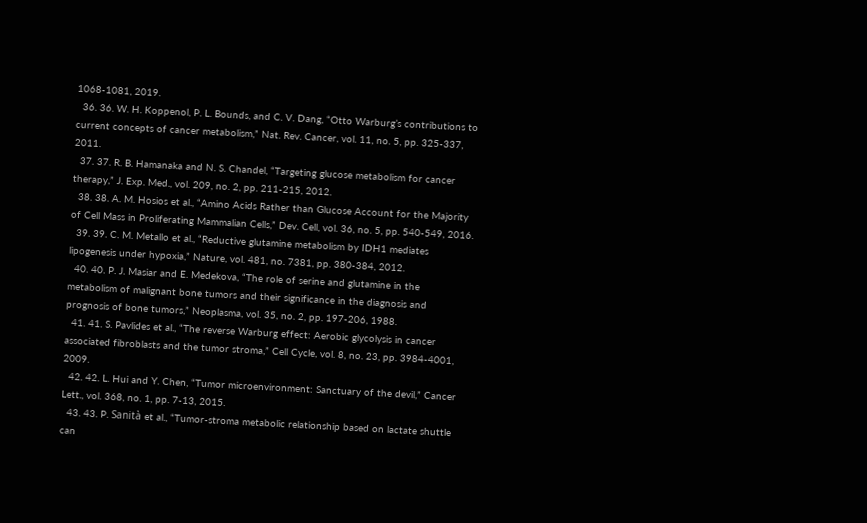1068-1081, 2019.
  36. 36. W. H. Koppenol, P. L. Bounds, and C. V. Dang, “Otto Warburg’s contributions to current concepts of cancer metabolism,” Nat. Rev. Cancer, vol. 11, no. 5, pp. 325-337, 2011.
  37. 37. R. B. Hamanaka and N. S. Chandel, “Targeting glucose metabolism for cancer therapy,” J. Exp. Med., vol. 209, no. 2, pp. 211-215, 2012.
  38. 38. A. M. Hosios et al., “Amino Acids Rather than Glucose Account for the Majority of Cell Mass in Proliferating Mammalian Cells,” Dev. Cell, vol. 36, no. 5, pp. 540-549, 2016.
  39. 39. C. M. Metallo et al., “Reductive glutamine metabolism by IDH1 mediates lipogenesis under hypoxia,” Nature, vol. 481, no. 7381, pp. 380-384, 2012.
  40. 40. P. J. Masiar and E. Medekova, “The role of serine and glutamine in the metabolism of malignant bone tumors and their significance in the diagnosis and prognosis of bone tumors,” Neoplasma, vol. 35, no. 2, pp. 197-206, 1988.
  41. 41. S. Pavlides et al., “The reverse Warburg effect: Aerobic glycolysis in cancer associated fibroblasts and the tumor stroma,” Cell Cycle, vol. 8, no. 23, pp. 3984-4001, 2009.
  42. 42. L. Hui and Y. Chen, “Tumor microenvironment: Sanctuary of the devil,” Cancer Lett., vol. 368, no. 1, pp. 7-13, 2015.
  43. 43. P. Sanità et al., “Tumor-stroma metabolic relationship based on lactate shuttle can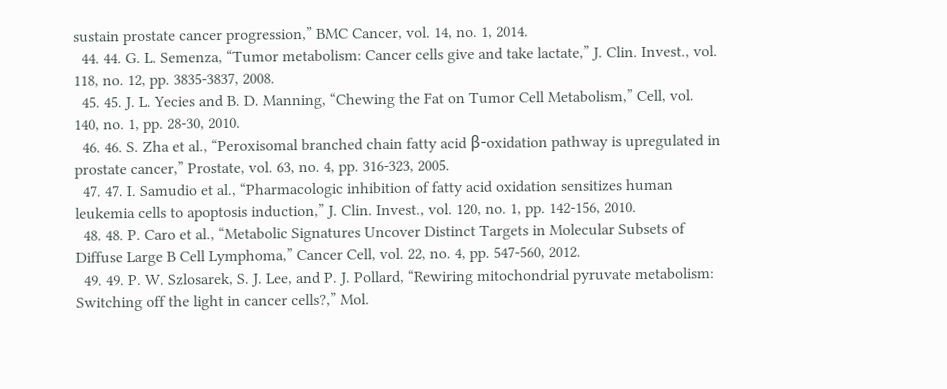sustain prostate cancer progression,” BMC Cancer, vol. 14, no. 1, 2014.
  44. 44. G. L. Semenza, “Tumor metabolism: Cancer cells give and take lactate,” J. Clin. Invest., vol. 118, no. 12, pp. 3835-3837, 2008.
  45. 45. J. L. Yecies and B. D. Manning, “Chewing the Fat on Tumor Cell Metabolism,” Cell, vol. 140, no. 1, pp. 28-30, 2010.
  46. 46. S. Zha et al., “Peroxisomal branched chain fatty acid β-oxidation pathway is upregulated in prostate cancer,” Prostate, vol. 63, no. 4, pp. 316-323, 2005.
  47. 47. I. Samudio et al., “Pharmacologic inhibition of fatty acid oxidation sensitizes human leukemia cells to apoptosis induction,” J. Clin. Invest., vol. 120, no. 1, pp. 142-156, 2010.
  48. 48. P. Caro et al., “Metabolic Signatures Uncover Distinct Targets in Molecular Subsets of Diffuse Large B Cell Lymphoma,” Cancer Cell, vol. 22, no. 4, pp. 547-560, 2012.
  49. 49. P. W. Szlosarek, S. J. Lee, and P. J. Pollard, “Rewiring mitochondrial pyruvate metabolism: Switching off the light in cancer cells?,” Mol.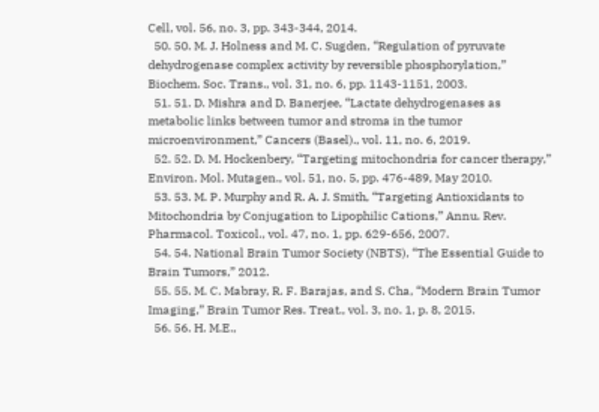Cell, vol. 56, no. 3, pp. 343-344, 2014.
  50. 50. M. J. Holness and M. C. Sugden, “Regulation of pyruvate dehydrogenase complex activity by reversible phosphorylation,” Biochem. Soc. Trans., vol. 31, no. 6, pp. 1143-1151, 2003.
  51. 51. D. Mishra and D. Banerjee, “Lactate dehydrogenases as metabolic links between tumor and stroma in the tumor microenvironment,” Cancers (Basel)., vol. 11, no. 6, 2019.
  52. 52. D. M. Hockenbery, “Targeting mitochondria for cancer therapy,” Environ. Mol. Mutagen., vol. 51, no. 5, pp. 476-489, May 2010.
  53. 53. M. P. Murphy and R. A. J. Smith, “Targeting Antioxidants to Mitochondria by Conjugation to Lipophilic Cations,” Annu. Rev. Pharmacol. Toxicol., vol. 47, no. 1, pp. 629-656, 2007.
  54. 54. National Brain Tumor Society (NBTS), “The Essential Guide to Brain Tumors,” 2012.
  55. 55. M. C. Mabray, R. F. Barajas, and S. Cha, “Modern Brain Tumor Imaging,” Brain Tumor Res. Treat., vol. 3, no. 1, p. 8, 2015.
  56. 56. H. M.E.,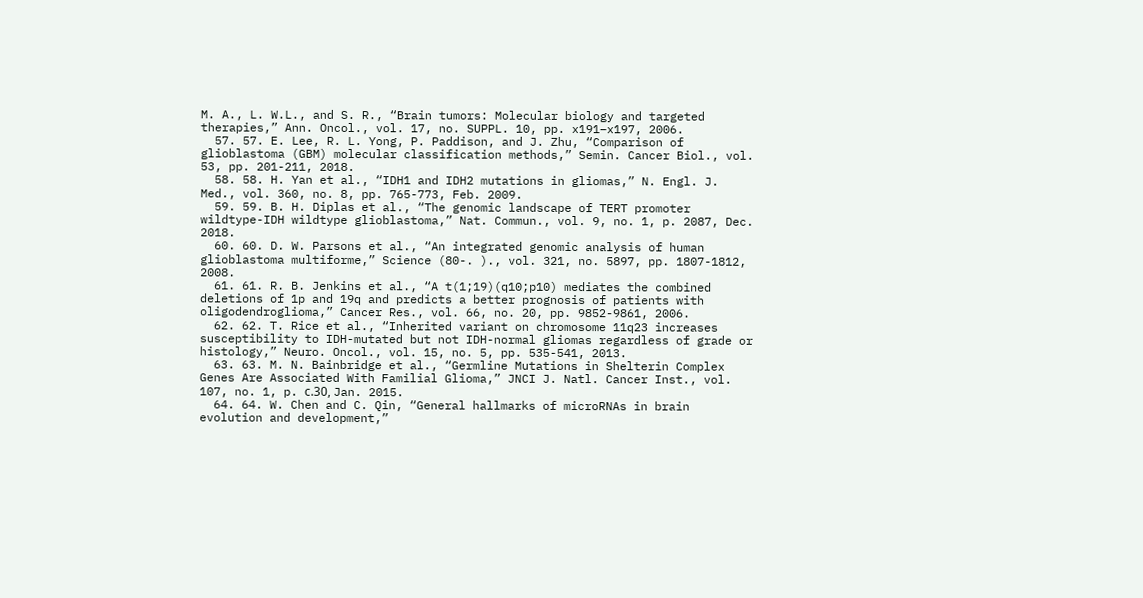M. A., L. W.L., and S. R., “Brain tumors: Molecular biology and targeted therapies,” Ann. Oncol., vol. 17, no. SUPPL. 10, pp. x191–x197, 2006.
  57. 57. E. Lee, R. L. Yong, P. Paddison, and J. Zhu, “Comparison of glioblastoma (GBM) molecular classification methods,” Semin. Cancer Biol., vol. 53, pp. 201-211, 2018.
  58. 58. H. Yan et al., “IDH1 and IDH2 mutations in gliomas,” N. Engl. J. Med., vol. 360, no. 8, pp. 765-773, Feb. 2009.
  59. 59. B. H. Diplas et al., “The genomic landscape of TERT promoter wildtype-IDH wildtype glioblastoma,” Nat. Commun., vol. 9, no. 1, p. 2087, Dec. 2018.
  60. 60. D. W. Parsons et al., “An integrated genomic analysis of human glioblastoma multiforme,” Science (80-. )., vol. 321, no. 5897, pp. 1807-1812, 2008.
  61. 61. R. B. Jenkins et al., “A t(1;19)(q10;p10) mediates the combined deletions of 1p and 19q and predicts a better prognosis of patients with oligodendroglioma,” Cancer Res., vol. 66, no. 20, pp. 9852-9861, 2006.
  62. 62. T. Rice et al., “Inherited variant on chromosome 11q23 increases susceptibility to IDH-mutated but not IDH-normal gliomas regardless of grade or histology,” Neuro. Oncol., vol. 15, no. 5, pp. 535-541, 2013.
  63. 63. M. N. Bainbridge et al., “Germline Mutations in Shelterin Complex Genes Are Associated With Familial Glioma,” JNCI J. Natl. Cancer Inst., vol. 107, no. 1, p. с.30, Jan. 2015.
  64. 64. W. Chen and C. Qin, “General hallmarks of microRNAs in brain evolution and development,”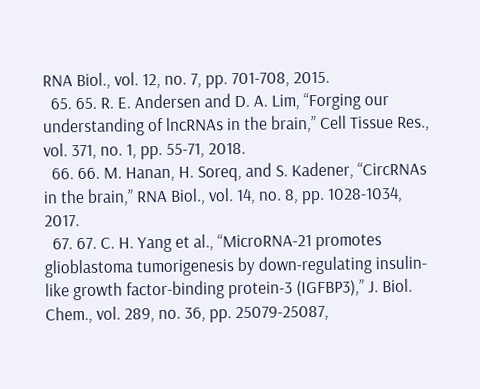RNA Biol., vol. 12, no. 7, pp. 701-708, 2015.
  65. 65. R. E. Andersen and D. A. Lim, “Forging our understanding of lncRNAs in the brain,” Cell Tissue Res., vol. 371, no. 1, pp. 55-71, 2018.
  66. 66. M. Hanan, H. Soreq, and S. Kadener, “CircRNAs in the brain,” RNA Biol., vol. 14, no. 8, pp. 1028-1034, 2017.
  67. 67. C. H. Yang et al., “MicroRNA-21 promotes glioblastoma tumorigenesis by down-regulating insulin-like growth factor-binding protein-3 (IGFBP3),” J. Biol. Chem., vol. 289, no. 36, pp. 25079-25087,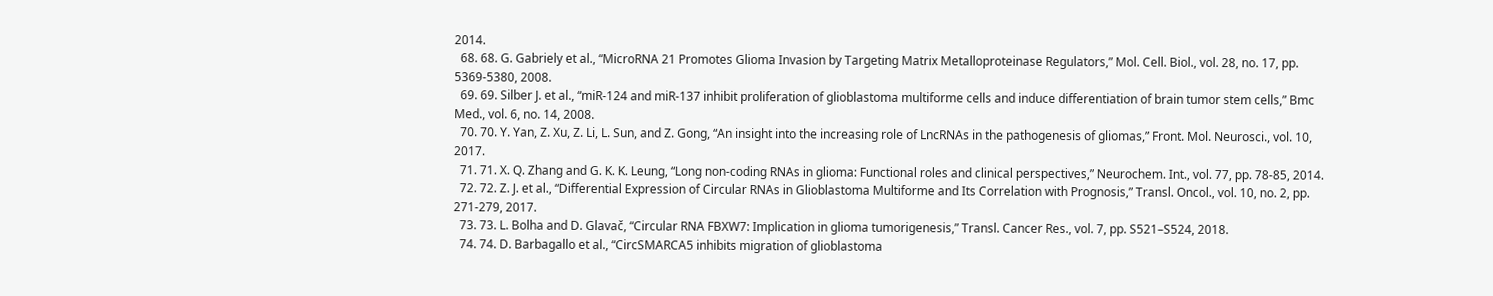2014.
  68. 68. G. Gabriely et al., “MicroRNA 21 Promotes Glioma Invasion by Targeting Matrix Metalloproteinase Regulators,” Mol. Cell. Biol., vol. 28, no. 17, pp. 5369-5380, 2008.
  69. 69. Silber J. et al., “miR-124 and miR-137 inhibit proliferation of glioblastoma multiforme cells and induce differentiation of brain tumor stem cells,” Bmc Med., vol. 6, no. 14, 2008.
  70. 70. Y. Yan, Z. Xu, Z. Li, L. Sun, and Z. Gong, “An insight into the increasing role of LncRNAs in the pathogenesis of gliomas,” Front. Mol. Neurosci., vol. 10, 2017.
  71. 71. X. Q. Zhang and G. K. K. Leung, “Long non-coding RNAs in glioma: Functional roles and clinical perspectives,” Neurochem. Int., vol. 77, pp. 78-85, 2014.
  72. 72. Z. J. et al., “Differential Expression of Circular RNAs in Glioblastoma Multiforme and Its Correlation with Prognosis,” Transl. Oncol., vol. 10, no. 2, pp. 271-279, 2017.
  73. 73. L. Bolha and D. Glavač, “Circular RNA FBXW7: Implication in glioma tumorigenesis,” Transl. Cancer Res., vol. 7, pp. S521–S524, 2018.
  74. 74. D. Barbagallo et al., “CircSMARCA5 inhibits migration of glioblastoma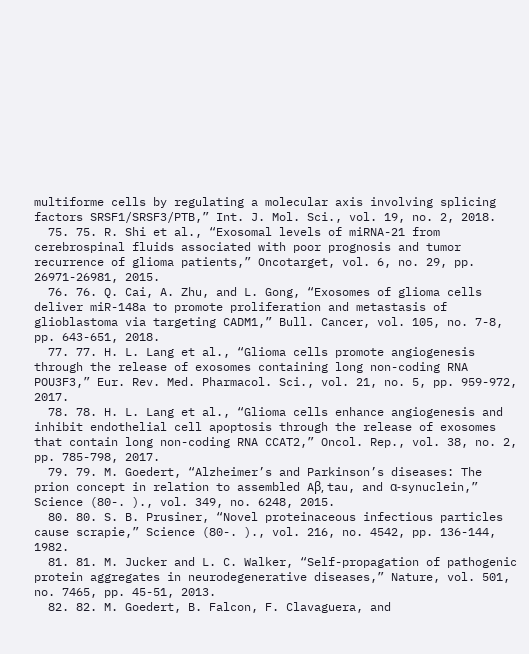multiforme cells by regulating a molecular axis involving splicing factors SRSF1/SRSF3/PTB,” Int. J. Mol. Sci., vol. 19, no. 2, 2018.
  75. 75. R. Shi et al., “Exosomal levels of miRNA-21 from cerebrospinal fluids associated with poor prognosis and tumor recurrence of glioma patients,” Oncotarget, vol. 6, no. 29, pp. 26971-26981, 2015.
  76. 76. Q. Cai, A. Zhu, and L. Gong, “Exosomes of glioma cells deliver miR-148a to promote proliferation and metastasis of glioblastoma via targeting CADM1,” Bull. Cancer, vol. 105, no. 7-8, pp. 643-651, 2018.
  77. 77. H. L. Lang et al., “Glioma cells promote angiogenesis through the release of exosomes containing long non-coding RNA POU3F3,” Eur. Rev. Med. Pharmacol. Sci., vol. 21, no. 5, pp. 959-972, 2017.
  78. 78. H. L. Lang et al., “Glioma cells enhance angiogenesis and inhibit endothelial cell apoptosis through the release of exosomes that contain long non-coding RNA CCAT2,” Oncol. Rep., vol. 38, no. 2, pp. 785-798, 2017.
  79. 79. M. Goedert, “Alzheimer’s and Parkinson’s diseases: The prion concept in relation to assembled Aβ, tau, and α-synuclein,” Science (80-. )., vol. 349, no. 6248, 2015.
  80. 80. S. B. Prusiner, “Novel proteinaceous infectious particles cause scrapie,” Science (80-. )., vol. 216, no. 4542, pp. 136-144, 1982.
  81. 81. M. Jucker and L. C. Walker, “Self-propagation of pathogenic protein aggregates in neurodegenerative diseases,” Nature, vol. 501, no. 7465, pp. 45-51, 2013.
  82. 82. M. Goedert, B. Falcon, F. Clavaguera, and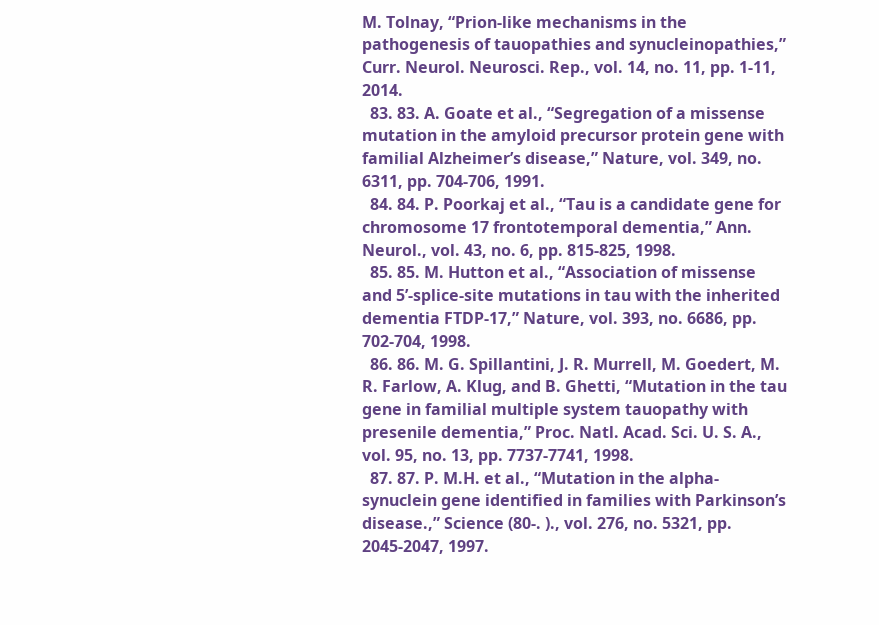M. Tolnay, “Prion-like mechanisms in the pathogenesis of tauopathies and synucleinopathies,” Curr. Neurol. Neurosci. Rep., vol. 14, no. 11, pp. 1-11, 2014.
  83. 83. A. Goate et al., “Segregation of a missense mutation in the amyloid precursor protein gene with familial Alzheimer’s disease,” Nature, vol. 349, no. 6311, pp. 704-706, 1991.
  84. 84. P. Poorkaj et al., “Tau is a candidate gene for chromosome 17 frontotemporal dementia,” Ann. Neurol., vol. 43, no. 6, pp. 815-825, 1998.
  85. 85. M. Hutton et al., “Association of missense and 5’-splice-site mutations in tau with the inherited dementia FTDP-17,” Nature, vol. 393, no. 6686, pp. 702-704, 1998.
  86. 86. M. G. Spillantini, J. R. Murrell, M. Goedert, M. R. Farlow, A. Klug, and B. Ghetti, “Mutation in the tau gene in familial multiple system tauopathy with presenile dementia,” Proc. Natl. Acad. Sci. U. S. A., vol. 95, no. 13, pp. 7737-7741, 1998.
  87. 87. P. M.H. et al., “Mutation in the alpha-synuclein gene identified in families with Parkinson’s disease.,” Science (80-. )., vol. 276, no. 5321, pp. 2045-2047, 1997.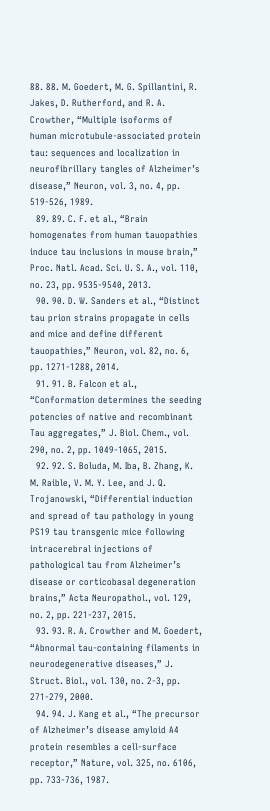88. 88. M. Goedert, M. G. Spillantini, R. Jakes, D. Rutherford, and R. A. Crowther, “Multiple isoforms of human microtubule-associated protein tau: sequences and localization in neurofibrillary tangles of Alzheimer’s disease,” Neuron, vol. 3, no. 4, pp. 519-526, 1989.
  89. 89. C. F. et al., “Brain homogenates from human tauopathies induce tau inclusions in mouse brain,” Proc. Natl. Acad. Sci. U. S. A., vol. 110, no. 23, pp. 9535-9540, 2013.
  90. 90. D. W. Sanders et al., “Distinct tau prion strains propagate in cells and mice and define different tauopathies,” Neuron, vol. 82, no. 6, pp. 1271-1288, 2014.
  91. 91. B. Falcon et al., “Conformation determines the seeding potencies of native and recombinant Tau aggregates,” J. Biol. Chem., vol. 290, no. 2, pp. 1049-1065, 2015.
  92. 92. S. Boluda, M. Iba, B. Zhang, K. M. Raible, V. M. Y. Lee, and J. Q. Trojanowski, “Differential induction and spread of tau pathology in young PS19 tau transgenic mice following intracerebral injections of pathological tau from Alzheimer’s disease or corticobasal degeneration brains,” Acta Neuropathol., vol. 129, no. 2, pp. 221-237, 2015.
  93. 93. R. A. Crowther and M. Goedert, “Abnormal tau-containing filaments in neurodegenerative diseases,” J. Struct. Biol., vol. 130, no. 2-3, pp. 271-279, 2000.
  94. 94. J. Kang et al., “The precursor of Alzheimer’s disease amyloid A4 protein resembles a cell-surface receptor,” Nature, vol. 325, no. 6106, pp. 733-736, 1987.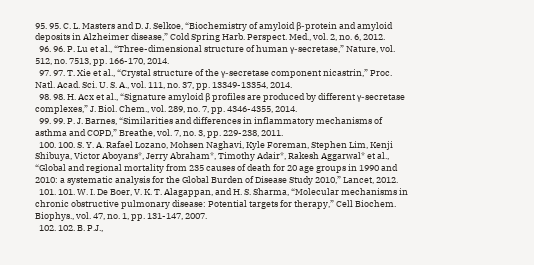95. 95. C. L. Masters and D. J. Selkoe, “Biochemistry of amyloid β-protein and amyloid deposits in Alzheimer disease,” Cold Spring Harb. Perspect. Med., vol. 2, no. 6, 2012.
  96. 96. P. Lu et al., “Three-dimensional structure of human γ-secretase,” Nature, vol. 512, no. 7513, pp. 166-170, 2014.
  97. 97. T. Xie et al., “Crystal structure of the γ-secretase component nicastrin,” Proc. Natl. Acad. Sci. U. S. A., vol. 111, no. 37, pp. 13349-13354, 2014.
  98. 98. H. Acx et al., “Signature amyloid β profiles are produced by different γ-secretase complexes,” J. Biol. Chem., vol. 289, no. 7, pp. 4346-4355, 2014.
  99. 99. P. J. Barnes, “Similarities and differences in inflammatory mechanisms of asthma and COPD,” Breathe, vol. 7, no. 3, pp. 229-238, 2011.
  100. 100. S. Y. A. Rafael Lozano, Mohsen Naghavi, Kyle Foreman, Stephen Lim, Kenji Shibuya, Victor Aboyans*, Jerry Abraham*, Timothy Adair*, Rakesh Aggarwal* et al., “Global and regional mortality from 235 causes of death for 20 age groups in 1990 and 2010: a systematic analysis for the Global Burden of Disease Study 2010,” Lancet, 2012.
  101. 101. W. I. De Boer, V. K. T. Alagappan, and H. S. Sharma, “Molecular mechanisms in chronic obstructive pulmonary disease: Potential targets for therapy,” Cell Biochem. Biophys., vol. 47, no. 1, pp. 131-147, 2007.
  102. 102. B. P.J.,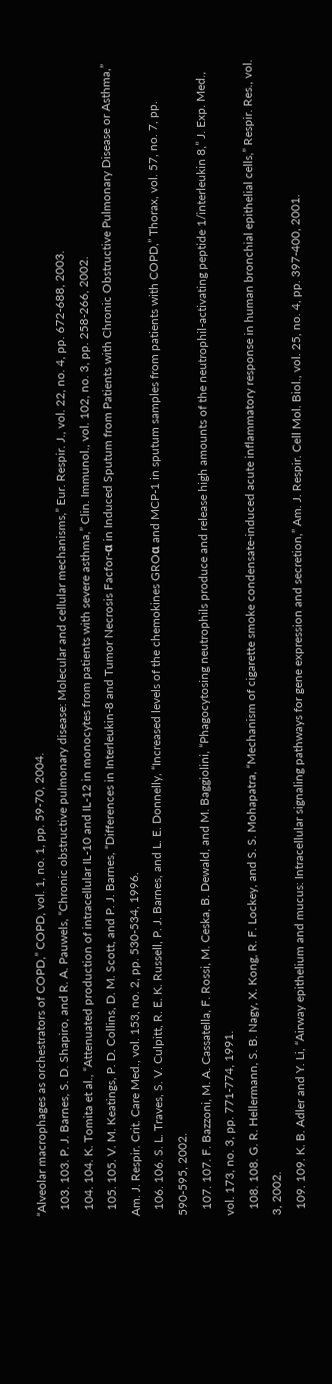“Alveolar macrophages as orchestrators of COPD,” COPD, vol. 1, no. 1, pp. 59-70, 2004.
  103. 103. P. J. Barnes, S. D. Shapiro, and R. A. Pauwels, “Chronic obstructive pulmonary disease: Molecular and cellular mechanisms,” Eur. Respir. J., vol. 22, no. 4, pp. 672-688, 2003.
  104. 104. K. Tomita et al., “Attenuated production of intracellular IL-10 and IL-12 in monocytes from patients with severe asthma,” Clin. Immunol., vol. 102, no. 3, pp. 258-266, 2002.
  105. 105. V. M. Keatings, P. D. Collins, D. M. Scott, and P. J. Barnes, “Differences in Interleukin-8 and Tumor Necrosis Facfor-α in Induced Sputum from Patients with Chronic Obstructive Pulmonary Disease or Asthma,” Am. J. Respir. Crit. Care Med., vol. 153, no. 2, pp. 530-534, 1996.
  106. 106. S. L. Traves, S. V. Culpitt, R. E. K. Russell, P. J. Barnes, and L. E. Donnelly, “Increased levels of the chemokines GROα and MCP-1 in sputum samples from patients with COPD,” Thorax, vol. 57, no. 7, pp. 590-595, 2002.
  107. 107. F. Bazzoni, M. A. Cassatella, F. Rossi, M. Ceska, B. Dewald, and M. Baggiolini, “Phagocytosing neutrophils produce and release high amounts of the neutrophil-activating peptide 1/interleukin 8,” J. Exp. Med., vol. 173, no. 3, pp. 771-774, 1991.
  108. 108. G. R. Hellermann, S. B. Nagy, X. Kong, R. F. Lockey, and S. S. Mohapatra, “Mechanism of cigarette smoke condensate-induced acute inflammatory response in human bronchial epithelial cells,” Respir. Res., vol. 3, 2002.
  109. 109. K. B. Adler and Y. Li, “Airway epithelium and mucus: Intracellular signaling pathways for gene expression and secretion,” Am. J. Respir. Cell Mol. Biol., vol. 25, no. 4, pp. 397-400, 2001.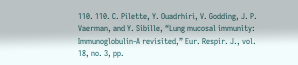110. 110. C. Pilette, Y. Ouadrhiri, V. Godding, J. P. Vaerman, and Y. Sibille, “Lung mucosal immunity: Immunoglobulin-A revisited,” Eur. Respir. J., vol. 18, no. 3, pp.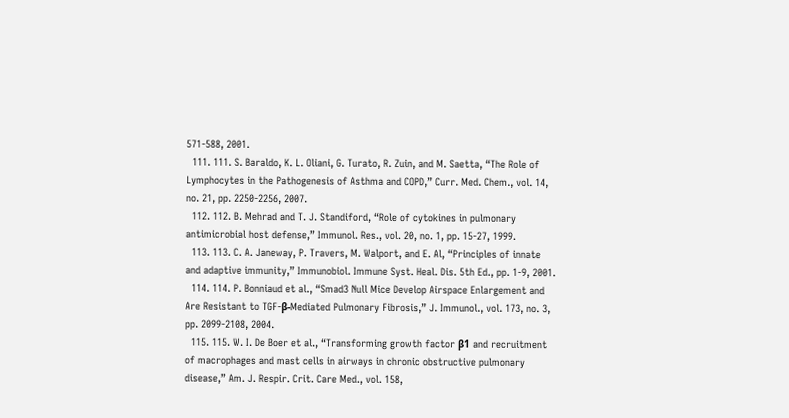571-588, 2001.
  111. 111. S. Baraldo, K. L. Oliani, G. Turato, R. Zuin, and M. Saetta, “The Role of Lymphocytes in the Pathogenesis of Asthma and COPD,” Curr. Med. Chem., vol. 14, no. 21, pp. 2250-2256, 2007.
  112. 112. B. Mehrad and T. J. Standiford, “Role of cytokines in pulmonary antimicrobial host defense,” Immunol. Res., vol. 20, no. 1, pp. 15-27, 1999.
  113. 113. C. A. Janeway, P. Travers, M. Walport, and E. Al, “Principles of innate and adaptive immunity,” Immunobiol. Immune Syst. Heal. Dis. 5th Ed., pp. 1-9, 2001.
  114. 114. P. Bonniaud et al., “Smad3 Null Mice Develop Airspace Enlargement and Are Resistant to TGF-β-Mediated Pulmonary Fibrosis,” J. Immunol., vol. 173, no. 3, pp. 2099-2108, 2004.
  115. 115. W. I. De Boer et al., “Transforming growth factor β1 and recruitment of macrophages and mast cells in airways in chronic obstructive pulmonary disease,” Am. J. Respir. Crit. Care Med., vol. 158,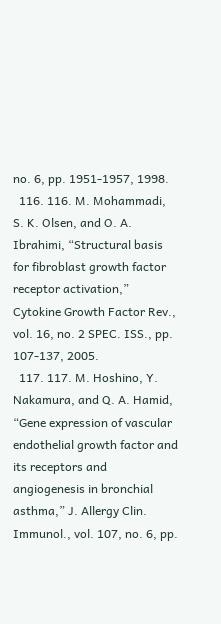no. 6, pp. 1951-1957, 1998.
  116. 116. M. Mohammadi, S. K. Olsen, and O. A. Ibrahimi, “Structural basis for fibroblast growth factor receptor activation,” Cytokine Growth Factor Rev., vol. 16, no. 2 SPEC. ISS., pp. 107-137, 2005.
  117. 117. M. Hoshino, Y. Nakamura, and Q. A. Hamid, “Gene expression of vascular endothelial growth factor and its receptors and angiogenesis in bronchial asthma,” J. Allergy Clin. Immunol., vol. 107, no. 6, pp.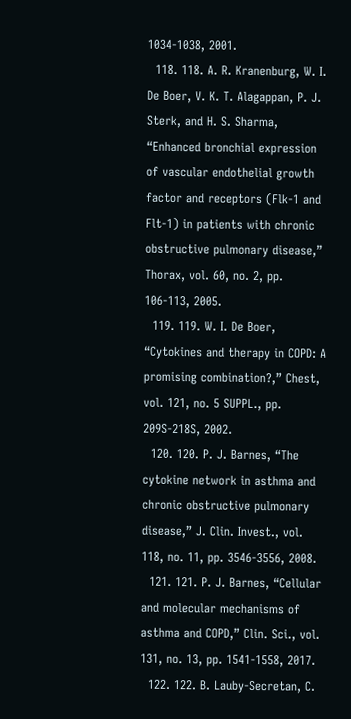1034-1038, 2001.
  118. 118. A. R. Kranenburg, W. I. De Boer, V. K. T. Alagappan, P. J. Sterk, and H. S. Sharma, “Enhanced bronchial expression of vascular endothelial growth factor and receptors (Flk-1 and Flt-1) in patients with chronic obstructive pulmonary disease,” Thorax, vol. 60, no. 2, pp. 106-113, 2005.
  119. 119. W. I. De Boer, “Cytokines and therapy in COPD: A promising combination?,” Chest, vol. 121, no. 5 SUPPL., pp. 209S-218S, 2002.
  120. 120. P. J. Barnes, “The cytokine network in asthma and chronic obstructive pulmonary disease,” J. Clin. Invest., vol. 118, no. 11, pp. 3546-3556, 2008.
  121. 121. P. J. Barnes, “Cellular and molecular mechanisms of asthma and COPD,” Clin. Sci., vol. 131, no. 13, pp. 1541-1558, 2017.
  122. 122. B. Lauby-Secretan, C.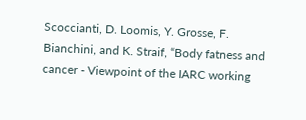Scoccianti, D. Loomis, Y. Grosse, F. Bianchini, and K. Straif, “Body fatness and cancer - Viewpoint of the IARC working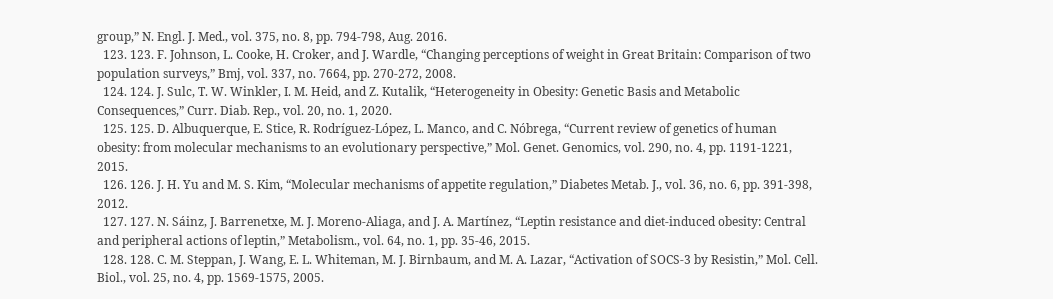group,” N. Engl. J. Med., vol. 375, no. 8, pp. 794-798, Aug. 2016.
  123. 123. F. Johnson, L. Cooke, H. Croker, and J. Wardle, “Changing perceptions of weight in Great Britain: Comparison of two population surveys,” Bmj, vol. 337, no. 7664, pp. 270-272, 2008.
  124. 124. J. Sulc, T. W. Winkler, I. M. Heid, and Z. Kutalik, “Heterogeneity in Obesity: Genetic Basis and Metabolic Consequences,” Curr. Diab. Rep., vol. 20, no. 1, 2020.
  125. 125. D. Albuquerque, E. Stice, R. Rodríguez-López, L. Manco, and C. Nóbrega, “Current review of genetics of human obesity: from molecular mechanisms to an evolutionary perspective,” Mol. Genet. Genomics, vol. 290, no. 4, pp. 1191-1221, 2015.
  126. 126. J. H. Yu and M. S. Kim, “Molecular mechanisms of appetite regulation,” Diabetes Metab. J., vol. 36, no. 6, pp. 391-398, 2012.
  127. 127. N. Sáinz, J. Barrenetxe, M. J. Moreno-Aliaga, and J. A. Martínez, “Leptin resistance and diet-induced obesity: Central and peripheral actions of leptin,” Metabolism., vol. 64, no. 1, pp. 35-46, 2015.
  128. 128. C. M. Steppan, J. Wang, E. L. Whiteman, M. J. Birnbaum, and M. A. Lazar, “Activation of SOCS-3 by Resistin,” Mol. Cell. Biol., vol. 25, no. 4, pp. 1569-1575, 2005.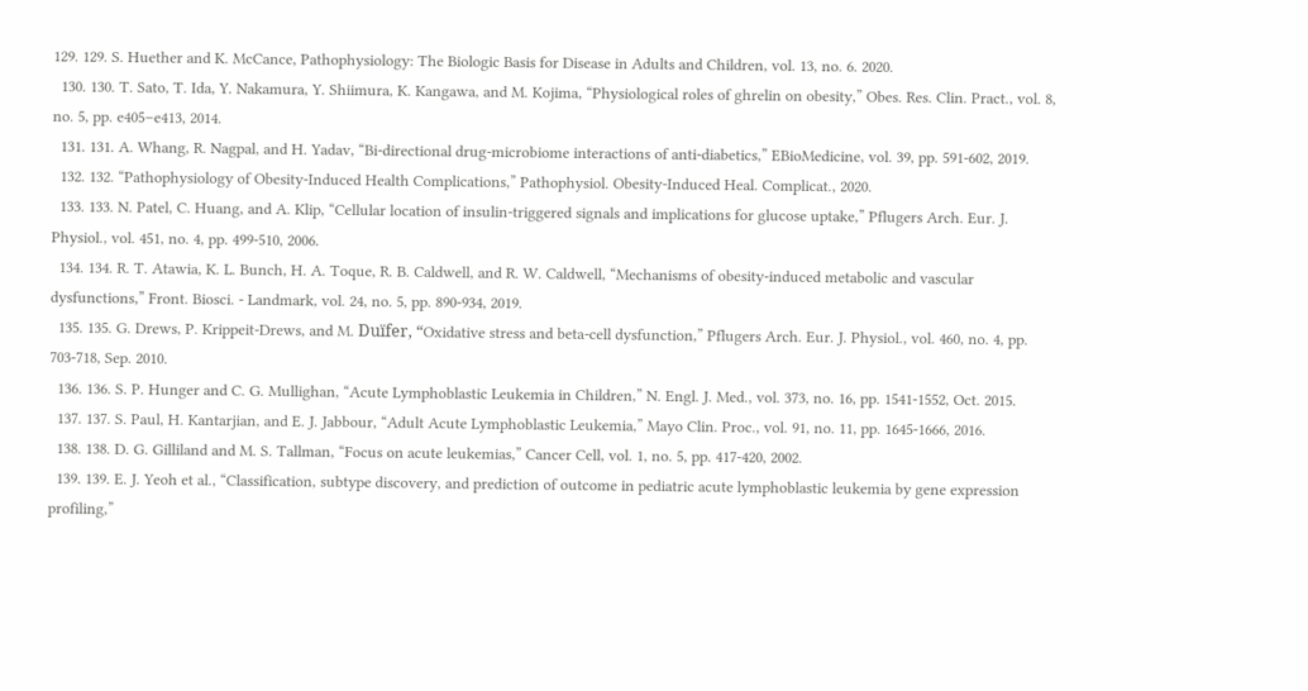129. 129. S. Huether and K. McCance, Pathophysiology: The Biologic Basis for Disease in Adults and Children, vol. 13, no. 6. 2020.
  130. 130. T. Sato, T. Ida, Y. Nakamura, Y. Shiimura, K. Kangawa, and M. Kojima, “Physiological roles of ghrelin on obesity,” Obes. Res. Clin. Pract., vol. 8, no. 5, pp. e405–e413, 2014.
  131. 131. A. Whang, R. Nagpal, and H. Yadav, “Bi-directional drug-microbiome interactions of anti-diabetics,” EBioMedicine, vol. 39, pp. 591-602, 2019.
  132. 132. “Pathophysiology of Obesity-Induced Health Complications,” Pathophysiol. Obesity-Induced Heal. Complicat., 2020.
  133. 133. N. Patel, C. Huang, and A. Klip, “Cellular location of insulin-triggered signals and implications for glucose uptake,” Pflugers Arch. Eur. J. Physiol., vol. 451, no. 4, pp. 499-510, 2006.
  134. 134. R. T. Atawia, K. L. Bunch, H. A. Toque, R. B. Caldwell, and R. W. Caldwell, “Mechanisms of obesity-induced metabolic and vascular dysfunctions,” Front. Biosci. - Landmark, vol. 24, no. 5, pp. 890-934, 2019.
  135. 135. G. Drews, P. Krippeit-Drews, and M. Duïfer, “Oxidative stress and beta-cell dysfunction,” Pflugers Arch. Eur. J. Physiol., vol. 460, no. 4, pp. 703-718, Sep. 2010.
  136. 136. S. P. Hunger and C. G. Mullighan, “Acute Lymphoblastic Leukemia in Children,” N. Engl. J. Med., vol. 373, no. 16, pp. 1541-1552, Oct. 2015.
  137. 137. S. Paul, H. Kantarjian, and E. J. Jabbour, “Adult Acute Lymphoblastic Leukemia,” Mayo Clin. Proc., vol. 91, no. 11, pp. 1645-1666, 2016.
  138. 138. D. G. Gilliland and M. S. Tallman, “Focus on acute leukemias,” Cancer Cell, vol. 1, no. 5, pp. 417-420, 2002.
  139. 139. E. J. Yeoh et al., “Classification, subtype discovery, and prediction of outcome in pediatric acute lymphoblastic leukemia by gene expression profiling,”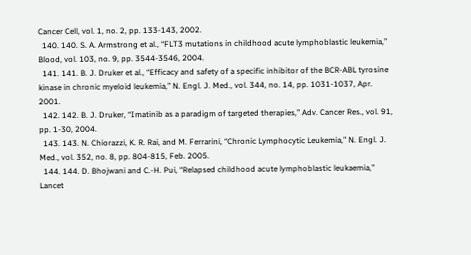Cancer Cell, vol. 1, no. 2, pp. 133-143, 2002.
  140. 140. S. A. Armstrong et al., “FLT3 mutations in childhood acute lymphoblastic leukemia,” Blood, vol. 103, no. 9, pp. 3544-3546, 2004.
  141. 141. B. J. Druker et al., “Efficacy and safety of a specific inhibitor of the BCR-ABL tyrosine kinase in chronic myeloid leukemia,” N. Engl. J. Med., vol. 344, no. 14, pp. 1031-1037, Apr. 2001.
  142. 142. B. J. Druker, “Imatinib as a paradigm of targeted therapies,” Adv. Cancer Res., vol. 91, pp. 1-30, 2004.
  143. 143. N. Chiorazzi, K. R. Rai, and M. Ferrarini, “Chronic Lymphocytic Leukemia,” N. Engl. J. Med., vol. 352, no. 8, pp. 804-815, Feb. 2005.
  144. 144. D. Bhojwani and C.-H. Pui, “Relapsed childhood acute lymphoblastic leukaemia,” Lancet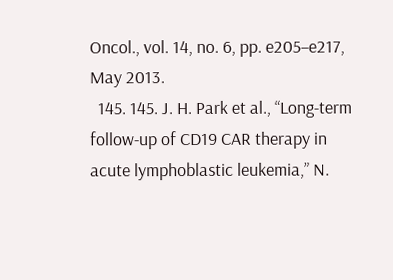Oncol., vol. 14, no. 6, pp. e205–e217, May 2013.
  145. 145. J. H. Park et al., “Long-term follow-up of CD19 CAR therapy in acute lymphoblastic leukemia,” N.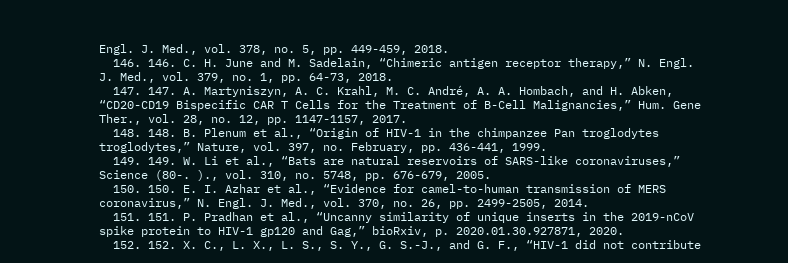Engl. J. Med., vol. 378, no. 5, pp. 449-459, 2018.
  146. 146. C. H. June and M. Sadelain, “Chimeric antigen receptor therapy,” N. Engl. J. Med., vol. 379, no. 1, pp. 64-73, 2018.
  147. 147. A. Martyniszyn, A. C. Krahl, M. C. André, A. A. Hombach, and H. Abken, “CD20-CD19 Bispecific CAR T Cells for the Treatment of B-Cell Malignancies,” Hum. Gene Ther., vol. 28, no. 12, pp. 1147-1157, 2017.
  148. 148. B. Plenum et al., “Origin of HIV-1 in the chimpanzee Pan troglodytes troglodytes,” Nature, vol. 397, no. February, pp. 436-441, 1999.
  149. 149. W. Li et al., “Bats are natural reservoirs of SARS-like coronaviruses,” Science (80-. )., vol. 310, no. 5748, pp. 676-679, 2005.
  150. 150. E. I. Azhar et al., “Evidence for camel-to-human transmission of MERS coronavirus,” N. Engl. J. Med., vol. 370, no. 26, pp. 2499-2505, 2014.
  151. 151. P. Pradhan et al., “Uncanny similarity of unique inserts in the 2019-nCoV spike protein to HIV-1 gp120 and Gag,” bioRxiv, p. 2020.01.30.927871, 2020.
  152. 152. X. C., L. X., L. S., S. Y., G. S.-J., and G. F., “HIV-1 did not contribute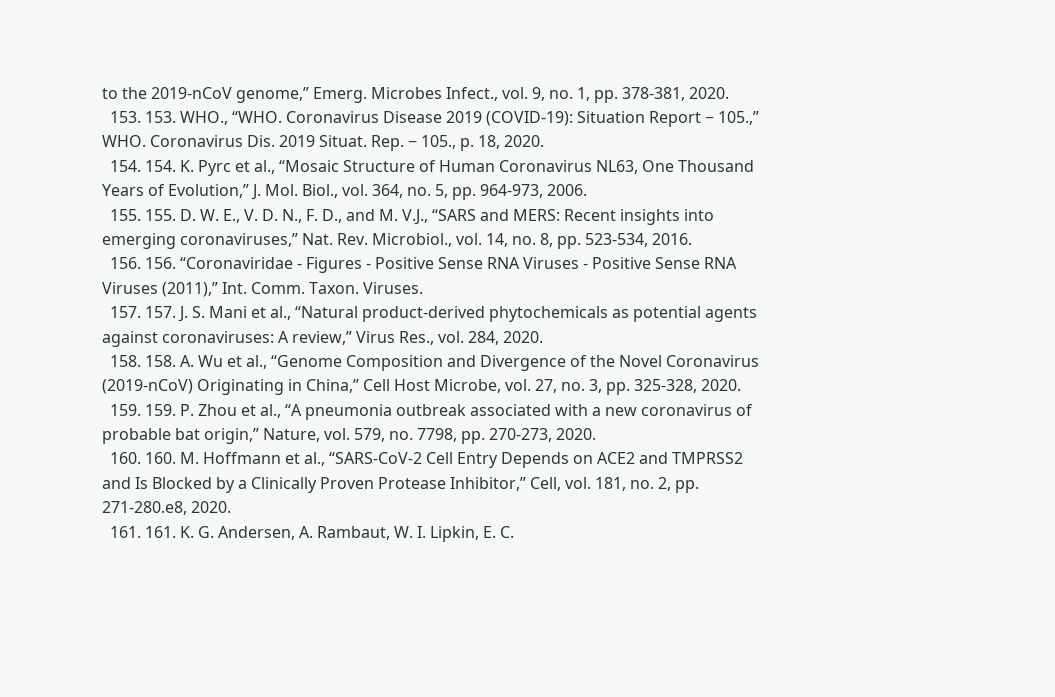to the 2019-nCoV genome,” Emerg. Microbes Infect., vol. 9, no. 1, pp. 378-381, 2020.
  153. 153. WHO., “WHO. Coronavirus Disease 2019 (COVID-19): Situation Report − 105.,” WHO. Coronavirus Dis. 2019 Situat. Rep. − 105., p. 18, 2020.
  154. 154. K. Pyrc et al., “Mosaic Structure of Human Coronavirus NL63, One Thousand Years of Evolution,” J. Mol. Biol., vol. 364, no. 5, pp. 964-973, 2006.
  155. 155. D. W. E., V. D. N., F. D., and M. V.J., “SARS and MERS: Recent insights into emerging coronaviruses,” Nat. Rev. Microbiol., vol. 14, no. 8, pp. 523-534, 2016.
  156. 156. “Coronaviridae - Figures - Positive Sense RNA Viruses - Positive Sense RNA Viruses (2011),” Int. Comm. Taxon. Viruses.
  157. 157. J. S. Mani et al., “Natural product-derived phytochemicals as potential agents against coronaviruses: A review,” Virus Res., vol. 284, 2020.
  158. 158. A. Wu et al., “Genome Composition and Divergence of the Novel Coronavirus (2019-nCoV) Originating in China,” Cell Host Microbe, vol. 27, no. 3, pp. 325-328, 2020.
  159. 159. P. Zhou et al., “A pneumonia outbreak associated with a new coronavirus of probable bat origin,” Nature, vol. 579, no. 7798, pp. 270-273, 2020.
  160. 160. M. Hoffmann et al., “SARS-CoV-2 Cell Entry Depends on ACE2 and TMPRSS2 and Is Blocked by a Clinically Proven Protease Inhibitor,” Cell, vol. 181, no. 2, pp. 271-280.e8, 2020.
  161. 161. K. G. Andersen, A. Rambaut, W. I. Lipkin, E. C.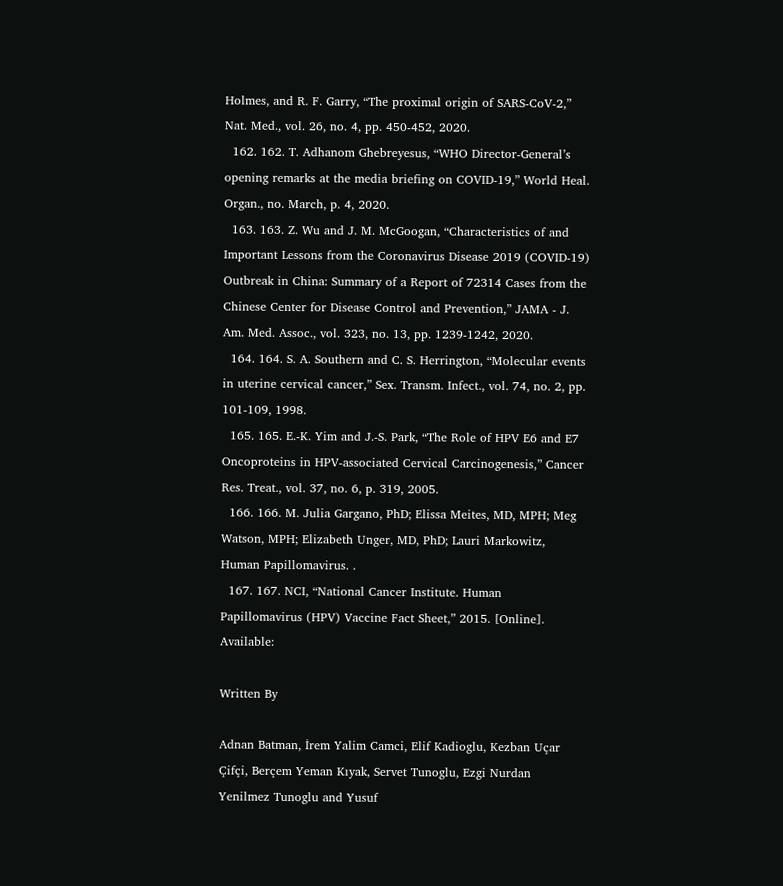Holmes, and R. F. Garry, “The proximal origin of SARS-CoV-2,” Nat. Med., vol. 26, no. 4, pp. 450-452, 2020.
  162. 162. T. Adhanom Ghebreyesus, “WHO Director-General’s opening remarks at the media briefing on COVID-19,” World Heal. Organ., no. March, p. 4, 2020.
  163. 163. Z. Wu and J. M. McGoogan, “Characteristics of and Important Lessons from the Coronavirus Disease 2019 (COVID-19) Outbreak in China: Summary of a Report of 72314 Cases from the Chinese Center for Disease Control and Prevention,” JAMA - J. Am. Med. Assoc., vol. 323, no. 13, pp. 1239-1242, 2020.
  164. 164. S. A. Southern and C. S. Herrington, “Molecular events in uterine cervical cancer,” Sex. Transm. Infect., vol. 74, no. 2, pp. 101-109, 1998.
  165. 165. E.-K. Yim and J.-S. Park, “The Role of HPV E6 and E7 Oncoproteins in HPV-associated Cervical Carcinogenesis,” Cancer Res. Treat., vol. 37, no. 6, p. 319, 2005.
  166. 166. M. Julia Gargano, PhD; Elissa Meites, MD, MPH; Meg Watson, MPH; Elizabeth Unger, MD, PhD; Lauri Markowitz, Human Papillomavirus. .
  167. 167. NCI, “National Cancer Institute. Human Papillomavirus (HPV) Vaccine Fact Sheet,” 2015. [Online]. Available:

Written By

Adnan Batman, İrem Yalim Camci, Elif Kadioglu, Kezban Uçar Çifçi, Berçem Yeman Kıyak, Servet Tunoglu, Ezgi Nurdan Yenilmez Tunoglu and Yusuf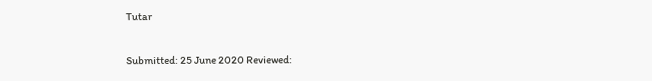Tutar

Submitted: 25 June 2020 Reviewed: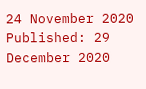24 November 2020 Published: 29 December 2020